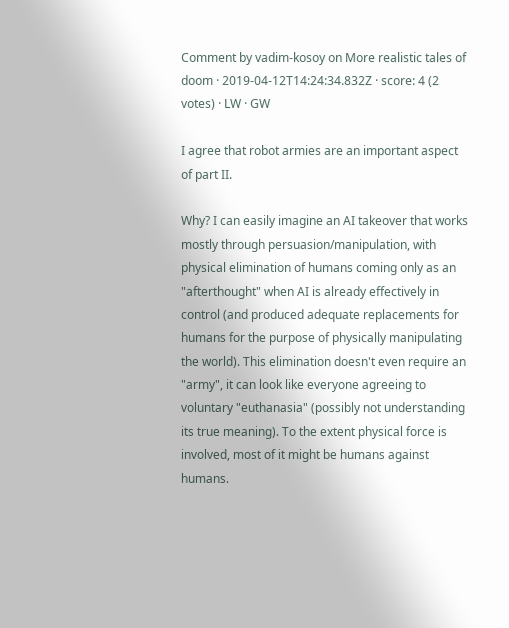Comment by vadim-kosoy on More realistic tales of doom · 2019-04-12T14:24:34.832Z · score: 4 (2 votes) · LW · GW

I agree that robot armies are an important aspect of part II.

Why? I can easily imagine an AI takeover that works mostly through persuasion/manipulation, with physical elimination of humans coming only as an "afterthought" when AI is already effectively in control (and produced adequate replacements for humans for the purpose of physically manipulating the world). This elimination doesn't even require an "army", it can look like everyone agreeing to voluntary "euthanasia" (possibly not understanding its true meaning). To the extent physical force is involved, most of it might be humans against humans.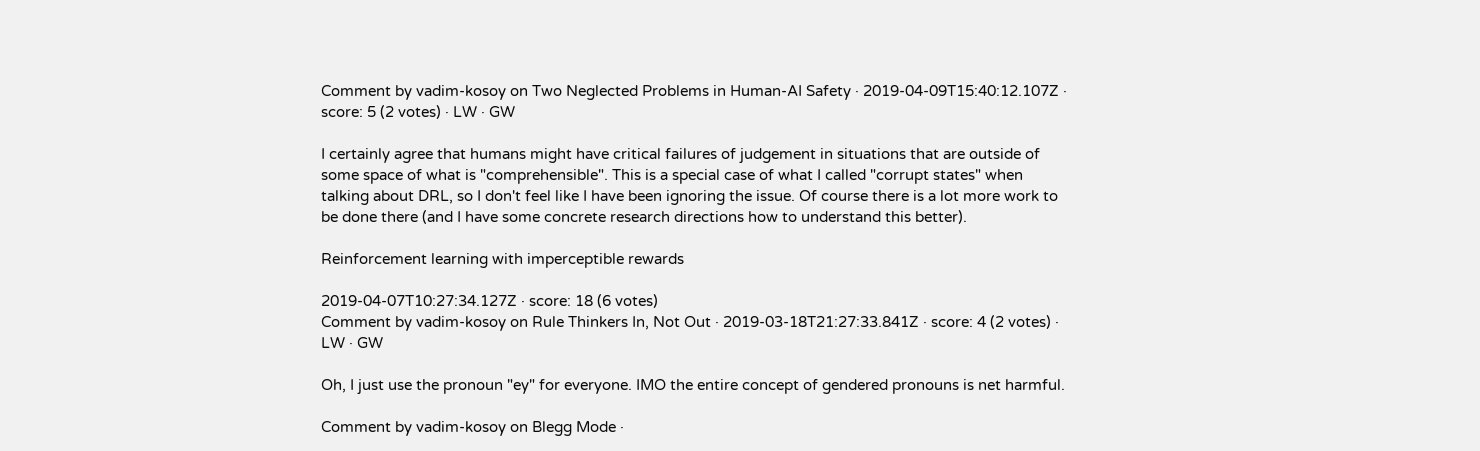Comment by vadim-kosoy on Two Neglected Problems in Human-AI Safety · 2019-04-09T15:40:12.107Z · score: 5 (2 votes) · LW · GW

I certainly agree that humans might have critical failures of judgement in situations that are outside of some space of what is "comprehensible". This is a special case of what I called "corrupt states" when talking about DRL, so I don't feel like I have been ignoring the issue. Of course there is a lot more work to be done there (and I have some concrete research directions how to understand this better).

Reinforcement learning with imperceptible rewards

2019-04-07T10:27:34.127Z · score: 18 (6 votes)
Comment by vadim-kosoy on Rule Thinkers In, Not Out · 2019-03-18T21:27:33.841Z · score: 4 (2 votes) · LW · GW

Oh, I just use the pronoun "ey" for everyone. IMO the entire concept of gendered pronouns is net harmful.

Comment by vadim-kosoy on Blegg Mode ·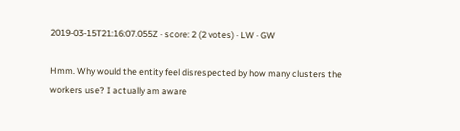2019-03-15T21:16:07.055Z · score: 2 (2 votes) · LW · GW

Hmm. Why would the entity feel disrespected by how many clusters the workers use? I actually am aware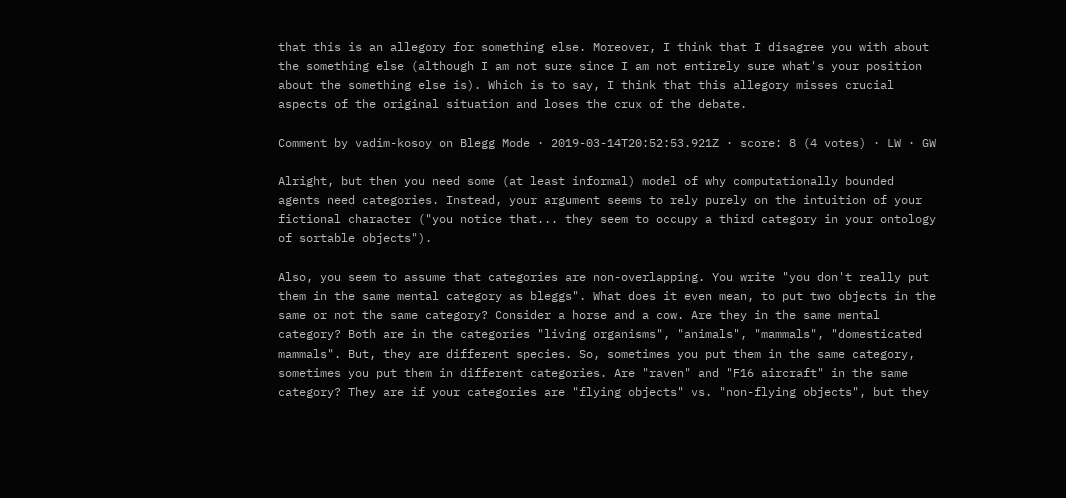that this is an allegory for something else. Moreover, I think that I disagree you with about the something else (although I am not sure since I am not entirely sure what's your position about the something else is). Which is to say, I think that this allegory misses crucial aspects of the original situation and loses the crux of the debate.

Comment by vadim-kosoy on Blegg Mode · 2019-03-14T20:52:53.921Z · score: 8 (4 votes) · LW · GW

Alright, but then you need some (at least informal) model of why computationally bounded agents need categories. Instead, your argument seems to rely purely on the intuition of your fictional character ("you notice that... they seem to occupy a third category in your ontology of sortable objects").

Also, you seem to assume that categories are non-overlapping. You write "you don't really put them in the same mental category as bleggs". What does it even mean, to put two objects in the same or not the same category? Consider a horse and a cow. Are they in the same mental category? Both are in the categories "living organisms", "animals", "mammals", "domesticated mammals". But, they are different species. So, sometimes you put them in the same category, sometimes you put them in different categories. Are "raven" and "F16 aircraft" in the same category? They are if your categories are "flying objects" vs. "non-flying objects", but they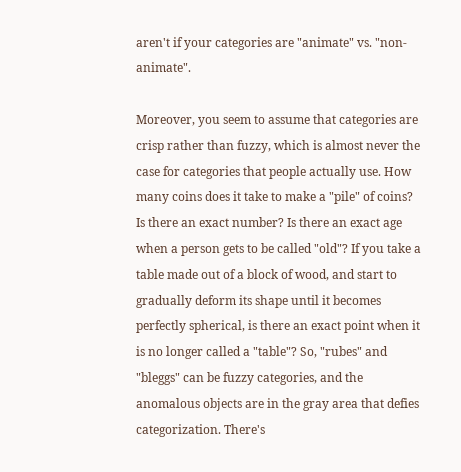aren't if your categories are "animate" vs. "non-animate".

Moreover, you seem to assume that categories are crisp rather than fuzzy, which is almost never the case for categories that people actually use. How many coins does it take to make a "pile" of coins? Is there an exact number? Is there an exact age when a person gets to be called "old"? If you take a table made out of a block of wood, and start to gradually deform its shape until it becomes perfectly spherical, is there an exact point when it is no longer called a "table"? So, "rubes" and "bleggs" can be fuzzy categories, and the anomalous objects are in the gray area that defies categorization. There's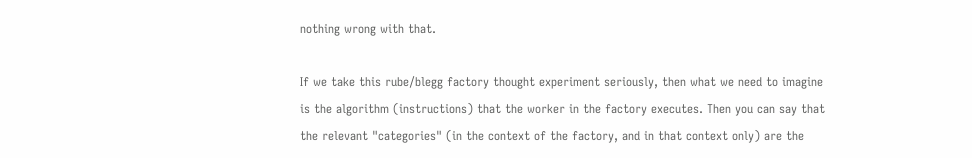nothing wrong with that.

If we take this rube/blegg factory thought experiment seriously, then what we need to imagine is the algorithm (instructions) that the worker in the factory executes. Then you can say that the relevant "categories" (in the context of the factory, and in that context only) are the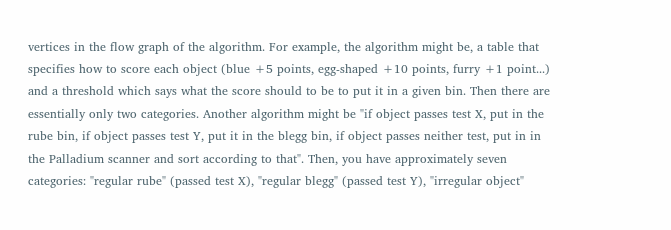vertices in the flow graph of the algorithm. For example, the algorithm might be, a table that specifies how to score each object (blue +5 points, egg-shaped +10 points, furry +1 point...) and a threshold which says what the score should to be to put it in a given bin. Then there are essentially only two categories. Another algorithm might be "if object passes test X, put in the rube bin, if object passes test Y, put it in the blegg bin, if object passes neither test, put in in the Palladium scanner and sort according to that". Then, you have approximately seven categories: "regular rube" (passed test X), "regular blegg" (passed test Y), "irregular object"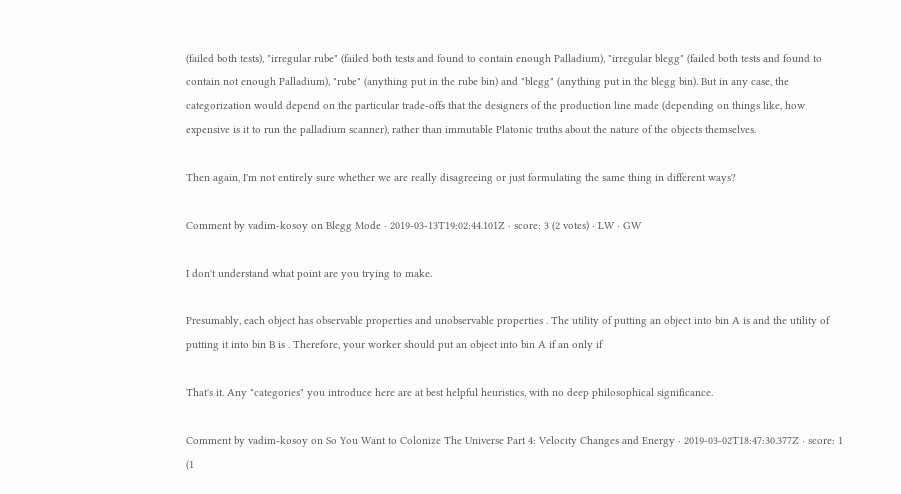(failed both tests), "irregular rube" (failed both tests and found to contain enough Palladium), "irregular blegg" (failed both tests and found to contain not enough Palladium), "rube" (anything put in the rube bin) and "blegg" (anything put in the blegg bin). But in any case, the categorization would depend on the particular trade-offs that the designers of the production line made (depending on things like, how expensive is it to run the palladium scanner), rather than immutable Platonic truths about the nature of the objects themselves.

Then again, I'm not entirely sure whether we are really disagreeing or just formulating the same thing in different ways?

Comment by vadim-kosoy on Blegg Mode · 2019-03-13T19:02:44.101Z · score: 3 (2 votes) · LW · GW

I don't understand what point are you trying to make.

Presumably, each object has observable properties and unobservable properties . The utility of putting an object into bin A is and the utility of putting it into bin B is . Therefore, your worker should put an object into bin A if an only if

That's it. Any "categories" you introduce here are at best helpful heuristics, with no deep philosophical significance.

Comment by vadim-kosoy on So You Want to Colonize The Universe Part 4: Velocity Changes and Energy · 2019-03-02T18:47:30.377Z · score: 1 (1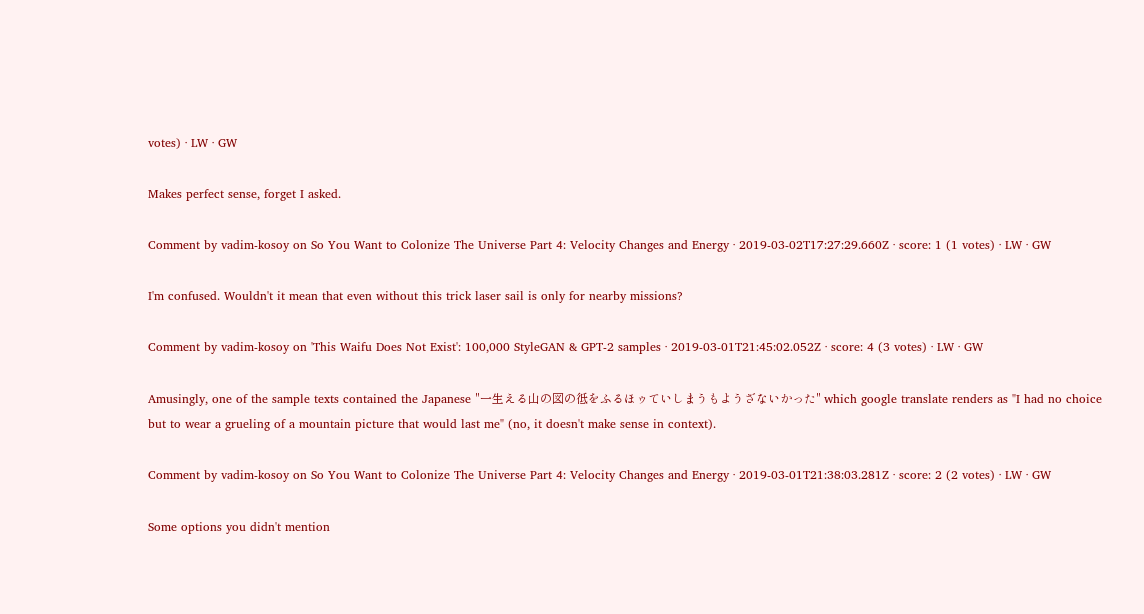votes) · LW · GW

Makes perfect sense, forget I asked.

Comment by vadim-kosoy on So You Want to Colonize The Universe Part 4: Velocity Changes and Energy · 2019-03-02T17:27:29.660Z · score: 1 (1 votes) · LW · GW

I'm confused. Wouldn't it mean that even without this trick laser sail is only for nearby missions?

Comment by vadim-kosoy on 'This Waifu Does Not Exist': 100,000 StyleGAN & GPT-2 samples · 2019-03-01T21:45:02.052Z · score: 4 (3 votes) · LW · GW

Amusingly, one of the sample texts contained the Japanese "一生える山の図の彽をふるほゥていしまうもようざないかった" which google translate renders as "I had no choice but to wear a grueling of a mountain picture that would last me" (no, it doesn't make sense in context).

Comment by vadim-kosoy on So You Want to Colonize The Universe Part 4: Velocity Changes and Energy · 2019-03-01T21:38:03.281Z · score: 2 (2 votes) · LW · GW

Some options you didn't mention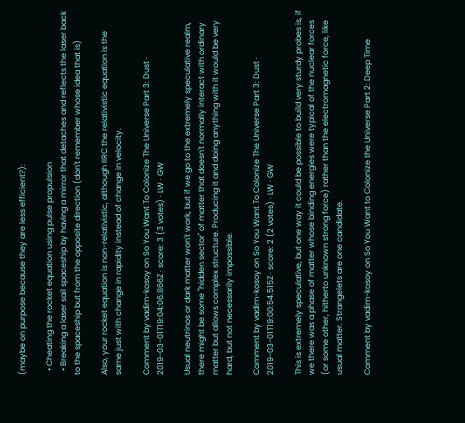(maybe on purpose because they are less efficient?):

  • Cheating the rocket equation using pulse propulsion
  • Breaking a laser sail spaceship by having a mirror that detaches and reflects the laser back to the spaceship but from the opposite direction (don't remember whose idea that is)

Also, your rocket equation is non-relativistic, although IIRC the relativistic equation is the same just with change in rapidity instead of change in velocity.

Comment by vadim-kosoy on So You Want To Colonize The Universe Part 3: Dust · 2019-03-01T19:04:06.866Z · score: 3 (3 votes) · LW · GW

Usual neutrinos or dark matter won't work, but if we go to the extremely speculative realm, there might be some "hidden sector" of matter that doesn't normally interact with ordinary matter but allows complex structure. Producing it and doing anything with it would be very hard, but not necessarily impossible.

Comment by vadim-kosoy on So You Want To Colonize The Universe Part 3: Dust · 2019-03-01T19:00:54.515Z · score: 2 (2 votes) · LW · GW

This is extremely speculative, but one way it could be possible to build very sturdy probes is, if we there was a phase of matter whose binding energies were typical of the nuclear forces (or some other, hitherto unknown strong force) rather than the electromagnetic force, like usual matter. Strangelets are one candidate.

Comment by vadim-kosoy on So You Want to Colonize the Universe Part 2: Deep Time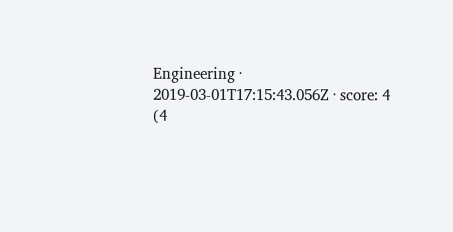Engineering · 2019-03-01T17:15:43.056Z · score: 4 (4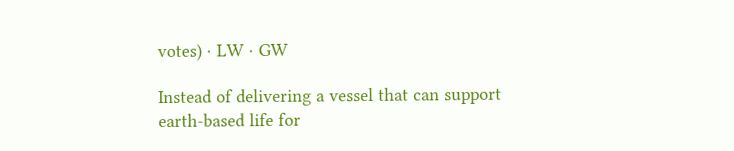votes) · LW · GW

Instead of delivering a vessel that can support earth-based life for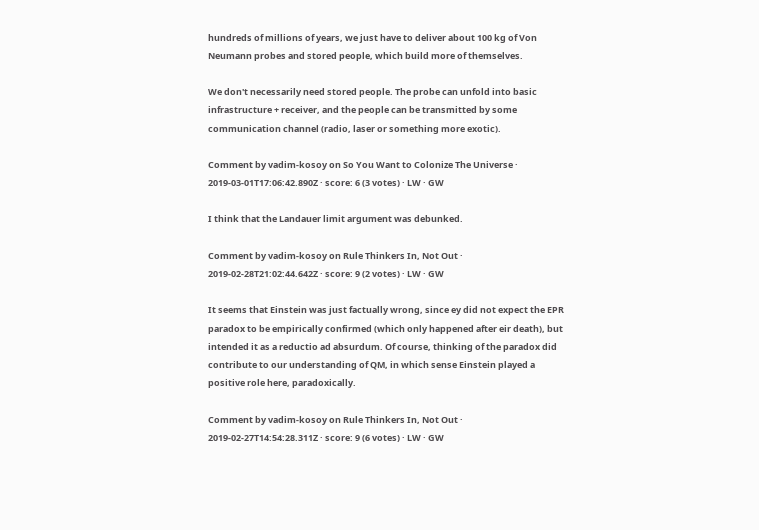hundreds of millions of years, we just have to deliver about 100 kg of Von Neumann probes and stored people, which build more of themselves.

We don't necessarily need stored people. The probe can unfold into basic infrastructure + receiver, and the people can be transmitted by some communication channel (radio, laser or something more exotic).

Comment by vadim-kosoy on So You Want to Colonize The Universe · 2019-03-01T17:06:42.890Z · score: 6 (3 votes) · LW · GW

I think that the Landauer limit argument was debunked.

Comment by vadim-kosoy on Rule Thinkers In, Not Out · 2019-02-28T21:02:44.642Z · score: 9 (2 votes) · LW · GW

It seems that Einstein was just factually wrong, since ey did not expect the EPR paradox to be empirically confirmed (which only happened after eir death), but intended it as a reductio ad absurdum. Of course, thinking of the paradox did contribute to our understanding of QM, in which sense Einstein played a positive role here, paradoxically.

Comment by vadim-kosoy on Rule Thinkers In, Not Out · 2019-02-27T14:54:28.311Z · score: 9 (6 votes) · LW · GW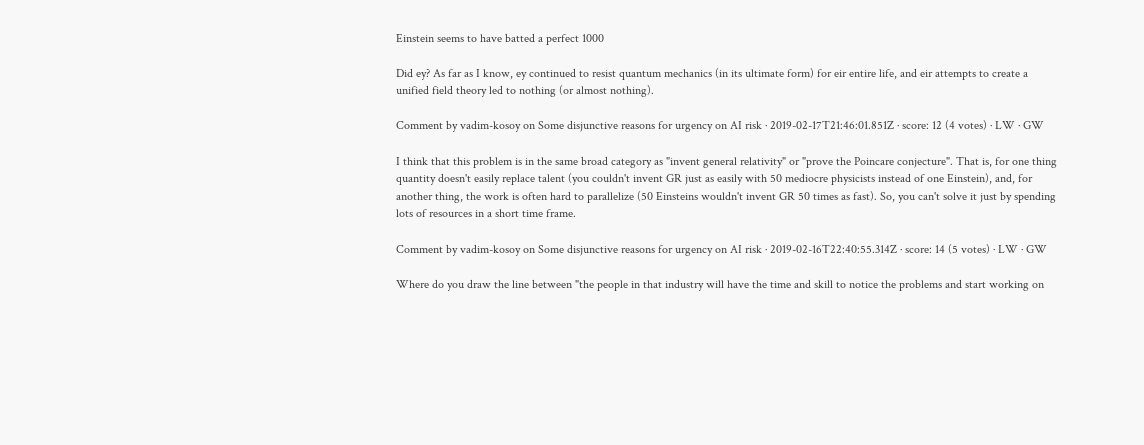Einstein seems to have batted a perfect 1000

Did ey? As far as I know, ey continued to resist quantum mechanics (in its ultimate form) for eir entire life, and eir attempts to create a unified field theory led to nothing (or almost nothing).

Comment by vadim-kosoy on Some disjunctive reasons for urgency on AI risk · 2019-02-17T21:46:01.851Z · score: 12 (4 votes) · LW · GW

I think that this problem is in the same broad category as "invent general relativity" or "prove the Poincare conjecture". That is, for one thing quantity doesn't easily replace talent (you couldn't invent GR just as easily with 50 mediocre physicists instead of one Einstein), and, for another thing, the work is often hard to parallelize (50 Einsteins wouldn't invent GR 50 times as fast). So, you can't solve it just by spending lots of resources in a short time frame.

Comment by vadim-kosoy on Some disjunctive reasons for urgency on AI risk · 2019-02-16T22:40:55.314Z · score: 14 (5 votes) · LW · GW

Where do you draw the line between "the people in that industry will have the time and skill to notice the problems and start working on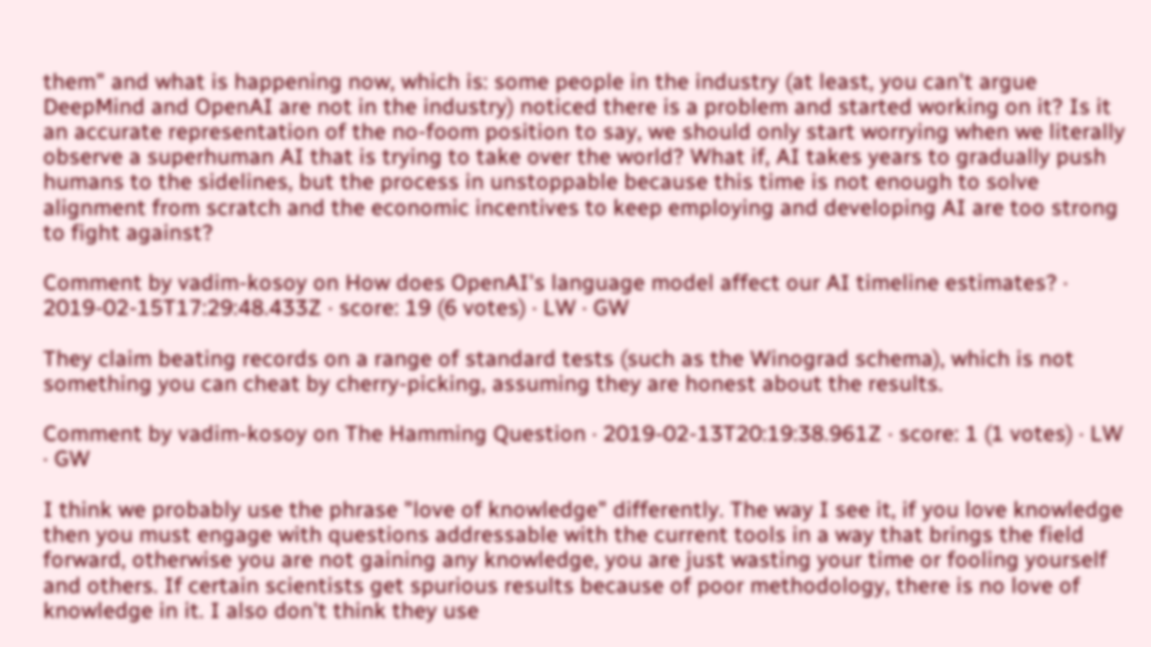them" and what is happening now, which is: some people in the industry (at least, you can't argue DeepMind and OpenAI are not in the industry) noticed there is a problem and started working on it? Is it an accurate representation of the no-foom position to say, we should only start worrying when we literally observe a superhuman AI that is trying to take over the world? What if, AI takes years to gradually push humans to the sidelines, but the process in unstoppable because this time is not enough to solve alignment from scratch and the economic incentives to keep employing and developing AI are too strong to fight against?

Comment by vadim-kosoy on How does OpenAI's language model affect our AI timeline estimates? · 2019-02-15T17:29:48.433Z · score: 19 (6 votes) · LW · GW

They claim beating records on a range of standard tests (such as the Winograd schema), which is not something you can cheat by cherry-picking, assuming they are honest about the results.

Comment by vadim-kosoy on The Hamming Question · 2019-02-13T20:19:38.961Z · score: 1 (1 votes) · LW · GW

I think we probably use the phrase "love of knowledge" differently. The way I see it, if you love knowledge then you must engage with questions addressable with the current tools in a way that brings the field forward, otherwise you are not gaining any knowledge, you are just wasting your time or fooling yourself and others. If certain scientists get spurious results because of poor methodology, there is no love of knowledge in it. I also don't think they use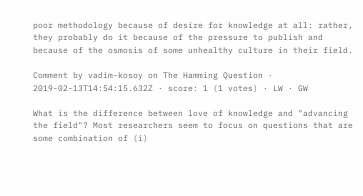poor methodology because of desire for knowledge at all: rather, they probably do it because of the pressure to publish and because of the osmosis of some unhealthy culture in their field.

Comment by vadim-kosoy on The Hamming Question · 2019-02-13T14:54:15.632Z · score: 1 (1 votes) · LW · GW

What is the difference between love of knowledge and "advancing the field"? Most researchers seem to focus on questions that are some combination of (i)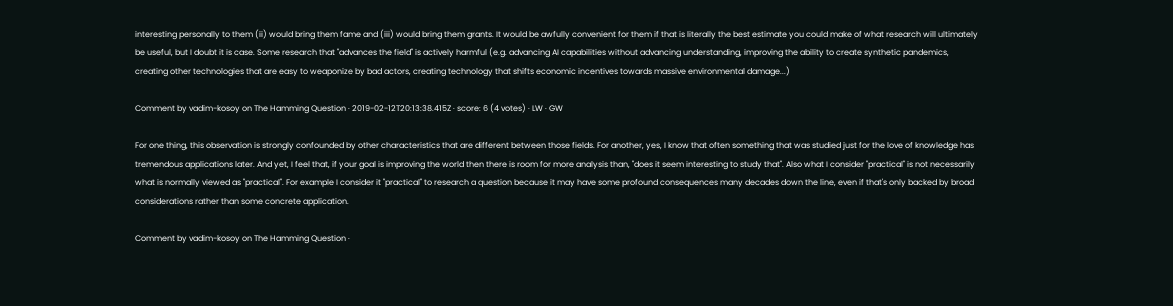interesting personally to them (ii) would bring them fame and (iii) would bring them grants. It would be awfully convenient for them if that is literally the best estimate you could make of what research will ultimately be useful, but I doubt it is case. Some research that "advances the field" is actively harmful (e.g. advancing AI capabilities without advancing understanding, improving the ability to create synthetic pandemics, creating other technologies that are easy to weaponize by bad actors, creating technology that shifts economic incentives towards massive environmental damage...)

Comment by vadim-kosoy on The Hamming Question · 2019-02-12T20:13:38.415Z · score: 6 (4 votes) · LW · GW

For one thing, this observation is strongly confounded by other characteristics that are different between those fields. For another, yes, I know that often something that was studied just for the love of knowledge has tremendous applications later. And yet, I feel that, if your goal is improving the world then there is room for more analysis than, "does it seem interesting to study that". Also what I consider "practical" is not necessarily what is normally viewed as "practical". For example I consider it "practical" to research a question because it may have some profound consequences many decades down the line, even if that's only backed by broad considerations rather than some concrete application.

Comment by vadim-kosoy on The Hamming Question ·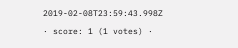2019-02-08T23:59:43.998Z · score: 1 (1 votes) ·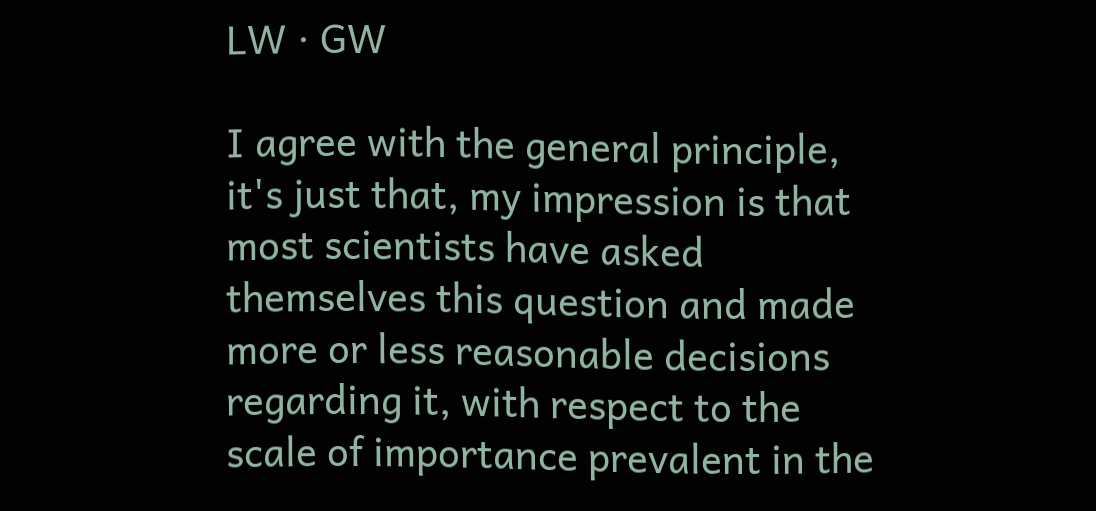LW · GW

I agree with the general principle, it's just that, my impression is that most scientists have asked themselves this question and made more or less reasonable decisions regarding it, with respect to the scale of importance prevalent in the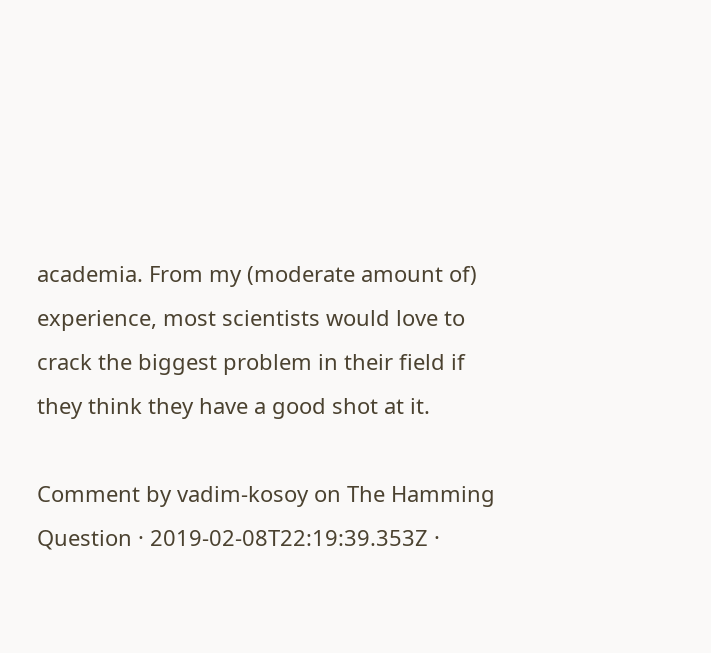academia. From my (moderate amount of) experience, most scientists would love to crack the biggest problem in their field if they think they have a good shot at it.

Comment by vadim-kosoy on The Hamming Question · 2019-02-08T22:19:39.353Z ·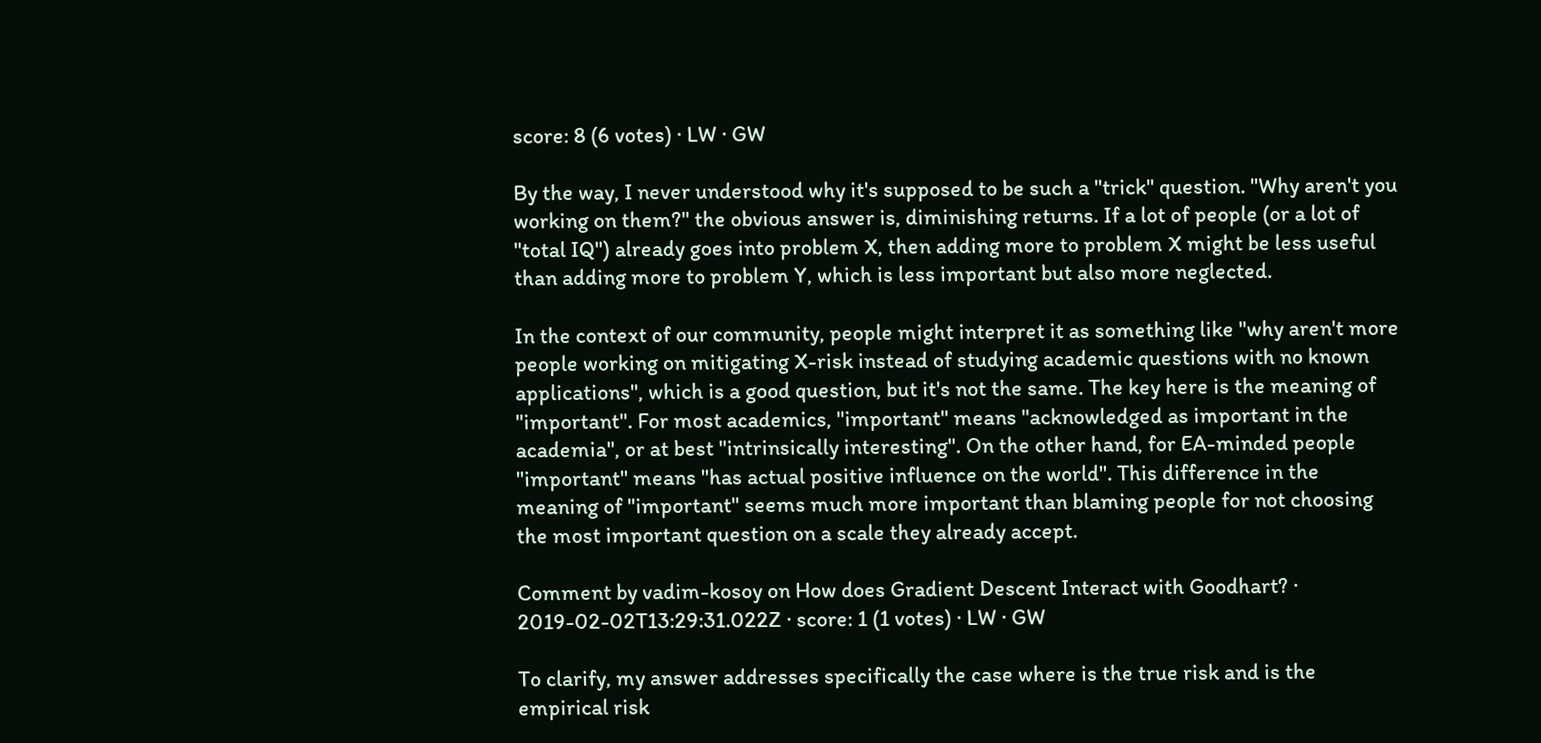score: 8 (6 votes) · LW · GW

By the way, I never understood why it's supposed to be such a "trick" question. "Why aren't you working on them?" the obvious answer is, diminishing returns. If a lot of people (or a lot of "total IQ") already goes into problem X, then adding more to problem X might be less useful than adding more to problem Y, which is less important but also more neglected.

In the context of our community, people might interpret it as something like "why aren't more people working on mitigating X-risk instead of studying academic questions with no known applications", which is a good question, but it's not the same. The key here is the meaning of "important". For most academics, "important" means "acknowledged as important in the academia", or at best "intrinsically interesting". On the other hand, for EA-minded people "important" means "has actual positive influence on the world". This difference in the meaning of "important" seems much more important than blaming people for not choosing the most important question on a scale they already accept.

Comment by vadim-kosoy on How does Gradient Descent Interact with Goodhart? · 2019-02-02T13:29:31.022Z · score: 1 (1 votes) · LW · GW

To clarify, my answer addresses specifically the case where is the true risk and is the empirical risk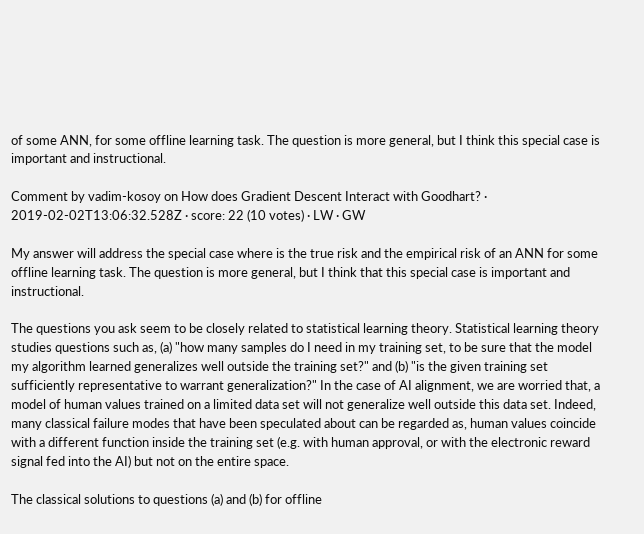of some ANN, for some offline learning task. The question is more general, but I think this special case is important and instructional.

Comment by vadim-kosoy on How does Gradient Descent Interact with Goodhart? · 2019-02-02T13:06:32.528Z · score: 22 (10 votes) · LW · GW

My answer will address the special case where is the true risk and the empirical risk of an ANN for some offline learning task. The question is more general, but I think that this special case is important and instructional.

The questions you ask seem to be closely related to statistical learning theory. Statistical learning theory studies questions such as, (a) "how many samples do I need in my training set, to be sure that the model my algorithm learned generalizes well outside the training set?" and (b) "is the given training set sufficiently representative to warrant generalization?" In the case of AI alignment, we are worried that, a model of human values trained on a limited data set will not generalize well outside this data set. Indeed, many classical failure modes that have been speculated about can be regarded as, human values coincide with a different function inside the training set (e.g. with human approval, or with the electronic reward signal fed into the AI) but not on the entire space.

The classical solutions to questions (a) and (b) for offline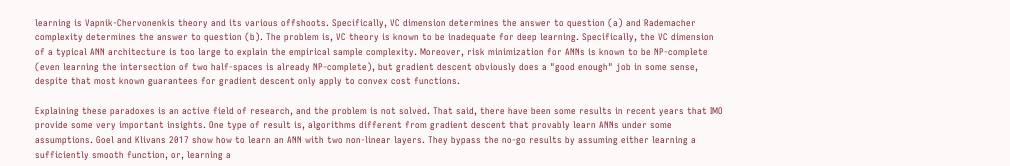learning is Vapnik-Chervonenkis theory and its various offshoots. Specifically, VC dimension determines the answer to question (a) and Rademacher complexity determines the answer to question (b). The problem is, VC theory is known to be inadequate for deep learning. Specifically, the VC dimension of a typical ANN architecture is too large to explain the empirical sample complexity. Moreover, risk minimization for ANNs is known to be NP-complete (even learning the intersection of two half-spaces is already NP-complete), but gradient descent obviously does a "good enough" job in some sense, despite that most known guarantees for gradient descent only apply to convex cost functions.

Explaining these paradoxes is an active field of research, and the problem is not solved. That said, there have been some results in recent years that IMO provide some very important insights. One type of result is, algorithms different from gradient descent that provably learn ANNs under some assumptions. Goel and Klivans 2017 show how to learn an ANN with two non-linear layers. They bypass the no-go results by assuming either learning a sufficiently smooth function, or, learning a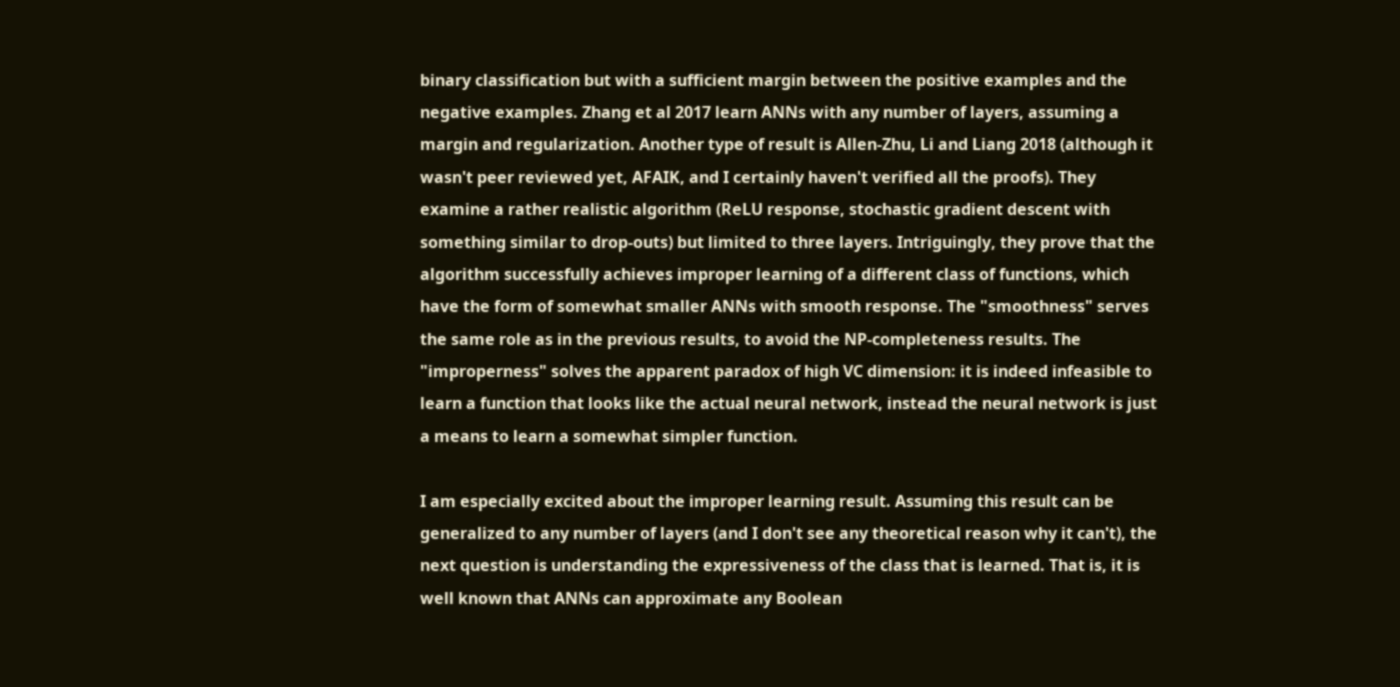binary classification but with a sufficient margin between the positive examples and the negative examples. Zhang et al 2017 learn ANNs with any number of layers, assuming a margin and regularization. Another type of result is Allen-Zhu, Li and Liang 2018 (although it wasn't peer reviewed yet, AFAIK, and I certainly haven't verified all the proofs). They examine a rather realistic algorithm (ReLU response, stochastic gradient descent with something similar to drop-outs) but limited to three layers. Intriguingly, they prove that the algorithm successfully achieves improper learning of a different class of functions, which have the form of somewhat smaller ANNs with smooth response. The "smoothness" serves the same role as in the previous results, to avoid the NP-completeness results. The "improperness" solves the apparent paradox of high VC dimension: it is indeed infeasible to learn a function that looks like the actual neural network, instead the neural network is just a means to learn a somewhat simpler function.

I am especially excited about the improper learning result. Assuming this result can be generalized to any number of layers (and I don't see any theoretical reason why it can't), the next question is understanding the expressiveness of the class that is learned. That is, it is well known that ANNs can approximate any Boolean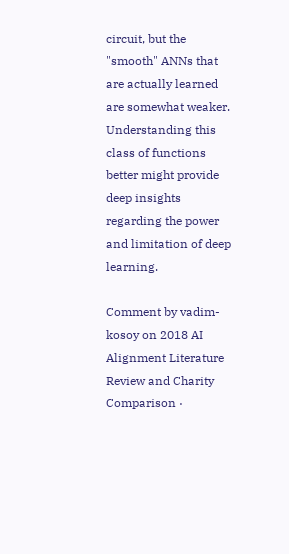circuit, but the "smooth" ANNs that are actually learned are somewhat weaker. Understanding this class of functions better might provide deep insights regarding the power and limitation of deep learning.

Comment by vadim-kosoy on 2018 AI Alignment Literature Review and Charity Comparison ·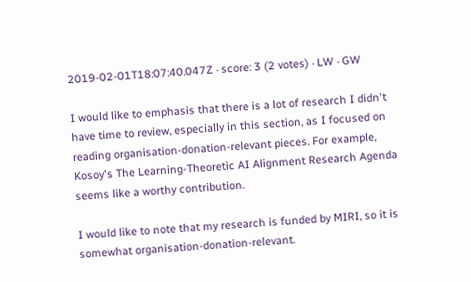2019-02-01T18:07:40.047Z · score: 3 (2 votes) · LW · GW

I would like to emphasis that there is a lot of research I didn't have time to review, especially in this section, as I focused on reading organisation-donation-relevant pieces. For example, Kosoy's The Learning-Theoretic AI Alignment Research Agenda seems like a worthy contribution.

I would like to note that my research is funded by MIRI, so it is somewhat organisation-donation-relevant.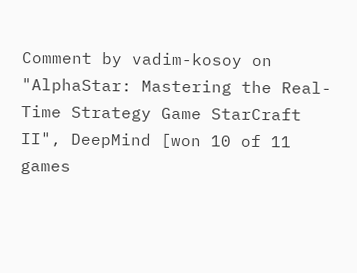Comment by vadim-kosoy on "AlphaStar: Mastering the Real-Time Strategy Game StarCraft II", DeepMind [won 10 of 11 games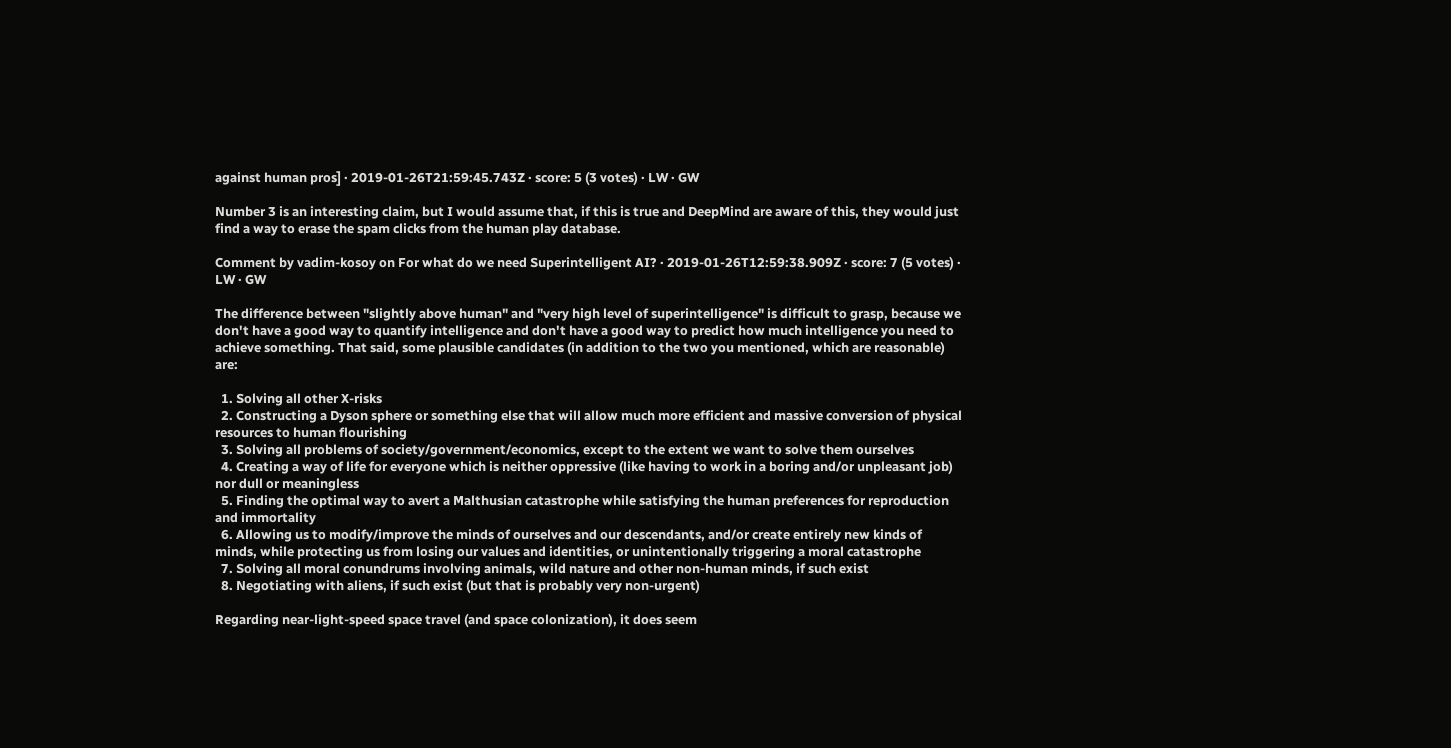against human pros] · 2019-01-26T21:59:45.743Z · score: 5 (3 votes) · LW · GW

Number 3 is an interesting claim, but I would assume that, if this is true and DeepMind are aware of this, they would just find a way to erase the spam clicks from the human play database.

Comment by vadim-kosoy on For what do we need Superintelligent AI? · 2019-01-26T12:59:38.909Z · score: 7 (5 votes) · LW · GW

The difference between "slightly above human" and "very high level of superintelligence" is difficult to grasp, because we don't have a good way to quantify intelligence and don't have a good way to predict how much intelligence you need to achieve something. That said, some plausible candidates (in addition to the two you mentioned, which are reasonable) are:

  1. Solving all other X-risks
  2. Constructing a Dyson sphere or something else that will allow much more efficient and massive conversion of physical resources to human flourishing
  3. Solving all problems of society/government/economics, except to the extent we want to solve them ourselves
  4. Creating a way of life for everyone which is neither oppressive (like having to work in a boring and/or unpleasant job) nor dull or meaningless
  5. Finding the optimal way to avert a Malthusian catastrophe while satisfying the human preferences for reproduction and immortality
  6. Allowing us to modify/improve the minds of ourselves and our descendants, and/or create entirely new kinds of minds, while protecting us from losing our values and identities, or unintentionally triggering a moral catastrophe
  7. Solving all moral conundrums involving animals, wild nature and other non-human minds, if such exist
  8. Negotiating with aliens, if such exist (but that is probably very non-urgent)

Regarding near-light-speed space travel (and space colonization), it does seem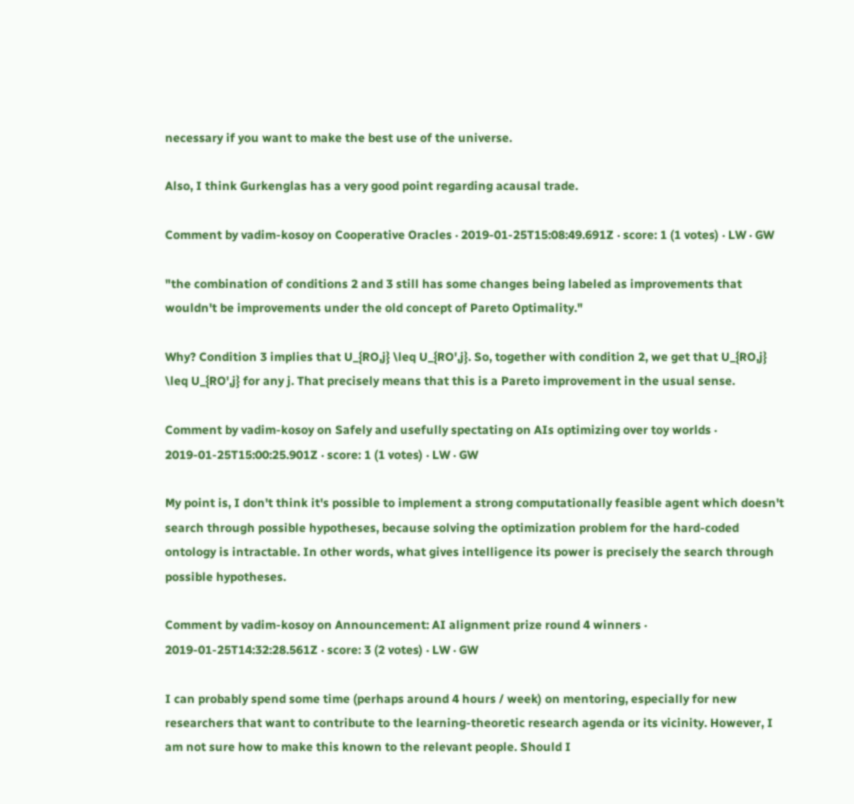necessary if you want to make the best use of the universe.

Also, I think Gurkenglas has a very good point regarding acausal trade.

Comment by vadim-kosoy on Cooperative Oracles · 2019-01-25T15:08:49.691Z · score: 1 (1 votes) · LW · GW

"the combination of conditions 2 and 3 still has some changes being labeled as improvements that wouldn't be improvements under the old concept of Pareto Optimality."

Why? Condition 3 implies that U_{RO,j} \leq U_{RO',j}. So, together with condition 2, we get that U_{RO,j} \leq U_{RO',j} for any j. That precisely means that this is a Pareto improvement in the usual sense.

Comment by vadim-kosoy on Safely and usefully spectating on AIs optimizing over toy worlds · 2019-01-25T15:00:25.901Z · score: 1 (1 votes) · LW · GW

My point is, I don't think it's possible to implement a strong computationally feasible agent which doesn't search through possible hypotheses, because solving the optimization problem for the hard-coded ontology is intractable. In other words, what gives intelligence its power is precisely the search through possible hypotheses.

Comment by vadim-kosoy on Announcement: AI alignment prize round 4 winners · 2019-01-25T14:32:28.561Z · score: 3 (2 votes) · LW · GW

I can probably spend some time (perhaps around 4 hours / week) on mentoring, especially for new researchers that want to contribute to the learning-theoretic research agenda or its vicinity. However, I am not sure how to make this known to the relevant people. Should I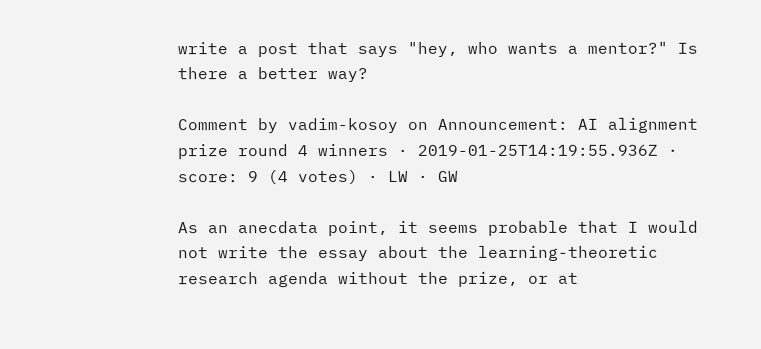write a post that says "hey, who wants a mentor?" Is there a better way?

Comment by vadim-kosoy on Announcement: AI alignment prize round 4 winners · 2019-01-25T14:19:55.936Z · score: 9 (4 votes) · LW · GW

As an anecdata point, it seems probable that I would not write the essay about the learning-theoretic research agenda without the prize, or at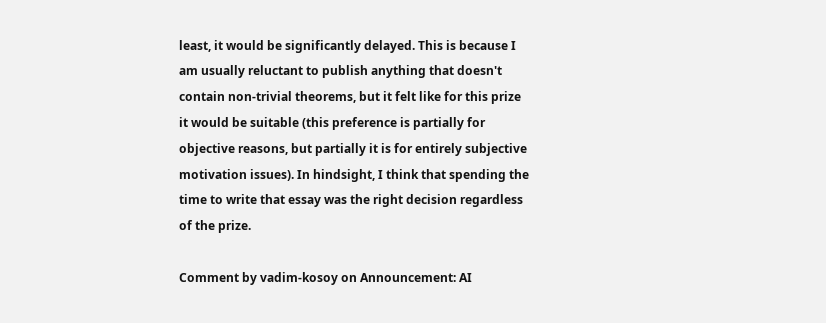least, it would be significantly delayed. This is because I am usually reluctant to publish anything that doesn't contain non-trivial theorems, but it felt like for this prize it would be suitable (this preference is partially for objective reasons, but partially it is for entirely subjective motivation issues). In hindsight, I think that spending the time to write that essay was the right decision regardless of the prize.

Comment by vadim-kosoy on Announcement: AI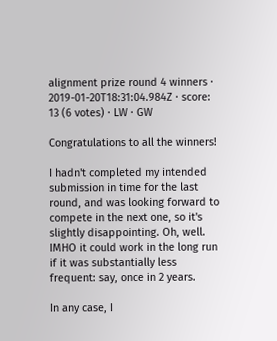alignment prize round 4 winners · 2019-01-20T18:31:04.984Z · score: 13 (6 votes) · LW · GW

Congratulations to all the winners!

I hadn't completed my intended submission in time for the last round, and was looking forward to compete in the next one, so it's slightly disappointing. Oh, well. IMHO it could work in the long run if it was substantially less frequent: say, once in 2 years.

In any case, I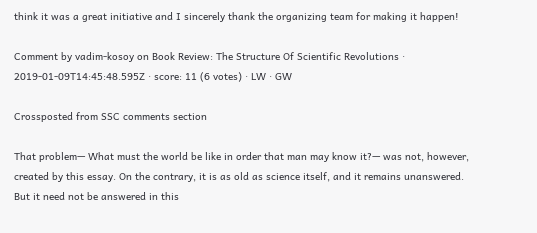think it was a great initiative and I sincerely thank the organizing team for making it happen!

Comment by vadim-kosoy on Book Review: The Structure Of Scientific Revolutions · 2019-01-09T14:45:48.595Z · score: 11 (6 votes) · LW · GW

Crossposted from SSC comments section

That problem— What must the world be like in order that man may know it?— was not, however, created by this essay. On the contrary, it is as old as science itself, and it remains unanswered. But it need not be answered in this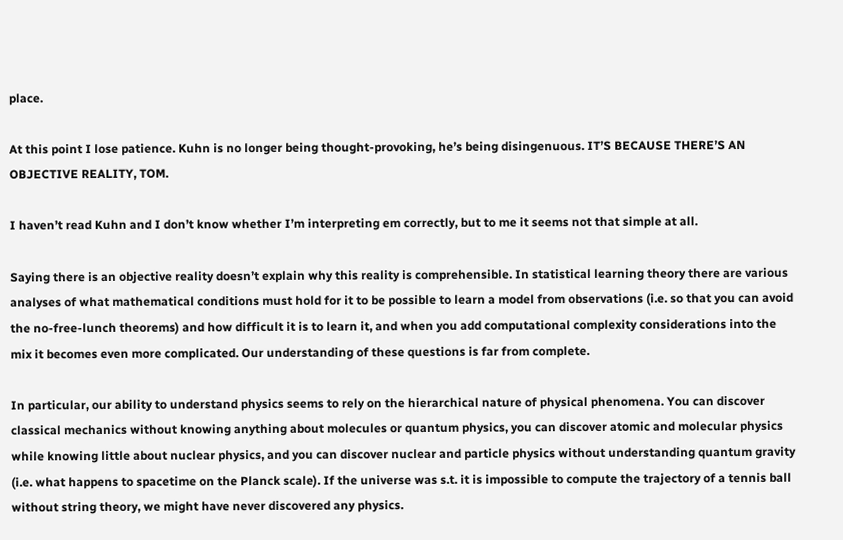place.

At this point I lose patience. Kuhn is no longer being thought-provoking, he’s being disingenuous. IT’S BECAUSE THERE’S AN OBJECTIVE REALITY, TOM.

I haven’t read Kuhn and I don’t know whether I’m interpreting em correctly, but to me it seems not that simple at all.

Saying there is an objective reality doesn’t explain why this reality is comprehensible. In statistical learning theory there are various analyses of what mathematical conditions must hold for it to be possible to learn a model from observations (i.e. so that you can avoid the no-free-lunch theorems) and how difficult it is to learn it, and when you add computational complexity considerations into the mix it becomes even more complicated. Our understanding of these questions is far from complete.

In particular, our ability to understand physics seems to rely on the hierarchical nature of physical phenomena. You can discover classical mechanics without knowing anything about molecules or quantum physics, you can discover atomic and molecular physics while knowing little about nuclear physics, and you can discover nuclear and particle physics without understanding quantum gravity (i.e. what happens to spacetime on the Planck scale). If the universe was s.t. it is impossible to compute the trajectory of a tennis ball without string theory, we might have never discovered any physics.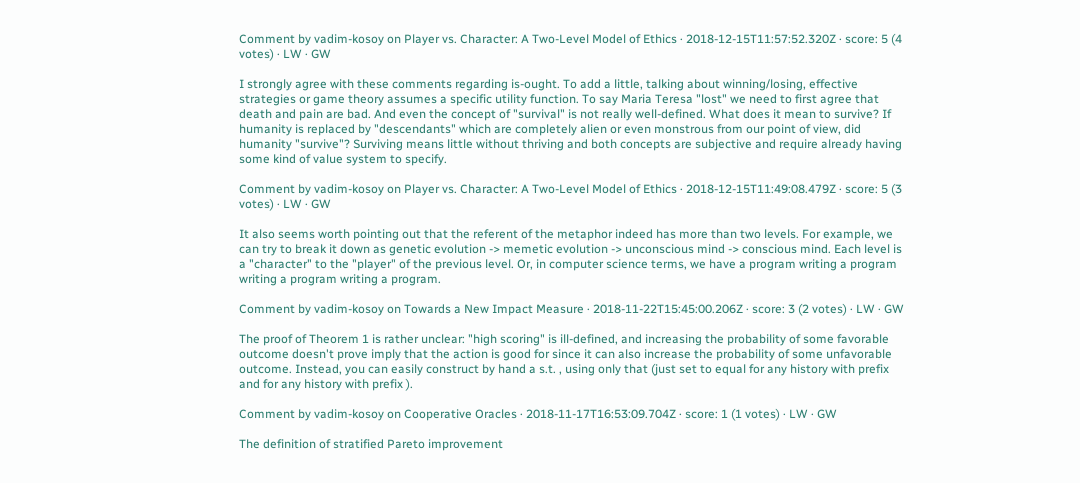Comment by vadim-kosoy on Player vs. Character: A Two-Level Model of Ethics · 2018-12-15T11:57:52.320Z · score: 5 (4 votes) · LW · GW

I strongly agree with these comments regarding is-ought. To add a little, talking about winning/losing, effective strategies or game theory assumes a specific utility function. To say Maria Teresa "lost" we need to first agree that death and pain are bad. And even the concept of "survival" is not really well-defined. What does it mean to survive? If humanity is replaced by "descendants" which are completely alien or even monstrous from our point of view, did humanity "survive"? Surviving means little without thriving and both concepts are subjective and require already having some kind of value system to specify.

Comment by vadim-kosoy on Player vs. Character: A Two-Level Model of Ethics · 2018-12-15T11:49:08.479Z · score: 5 (3 votes) · LW · GW

It also seems worth pointing out that the referent of the metaphor indeed has more than two levels. For example, we can try to break it down as genetic evolution -> memetic evolution -> unconscious mind -> conscious mind. Each level is a "character" to the "player" of the previous level. Or, in computer science terms, we have a program writing a program writing a program writing a program.

Comment by vadim-kosoy on Towards a New Impact Measure · 2018-11-22T15:45:00.206Z · score: 3 (2 votes) · LW · GW

The proof of Theorem 1 is rather unclear: "high scoring" is ill-defined, and increasing the probability of some favorable outcome doesn't prove imply that the action is good for since it can also increase the probability of some unfavorable outcome. Instead, you can easily construct by hand a s.t. , using only that (just set to equal for any history with prefix and for any history with prefix ).

Comment by vadim-kosoy on Cooperative Oracles · 2018-11-17T16:53:09.704Z · score: 1 (1 votes) · LW · GW

The definition of stratified Pareto improvement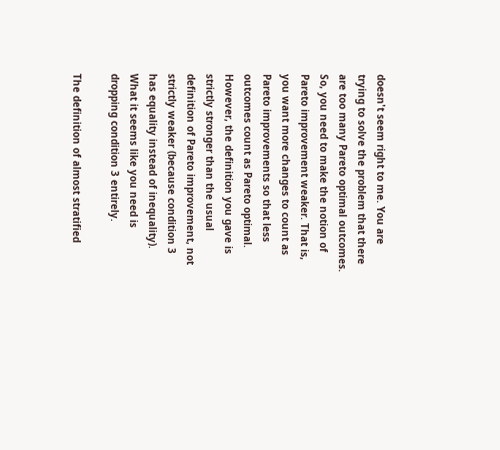doesn't seem right to me. You are trying to solve the problem that there are too many Pareto optimal outcomes. So, you need to make the notion of Pareto improvement weaker. That is, you want more changes to count as Pareto improvements so that less outcomes count as Pareto optimal. However, the definition you gave is strictly stronger than the usual definition of Pareto improvement, not strictly weaker (because condition 3 has equality instead of inequality). What it seems like you need is dropping condition 3 entirely.

The definition of almost stratified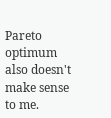Pareto optimum also doesn't make sense to me.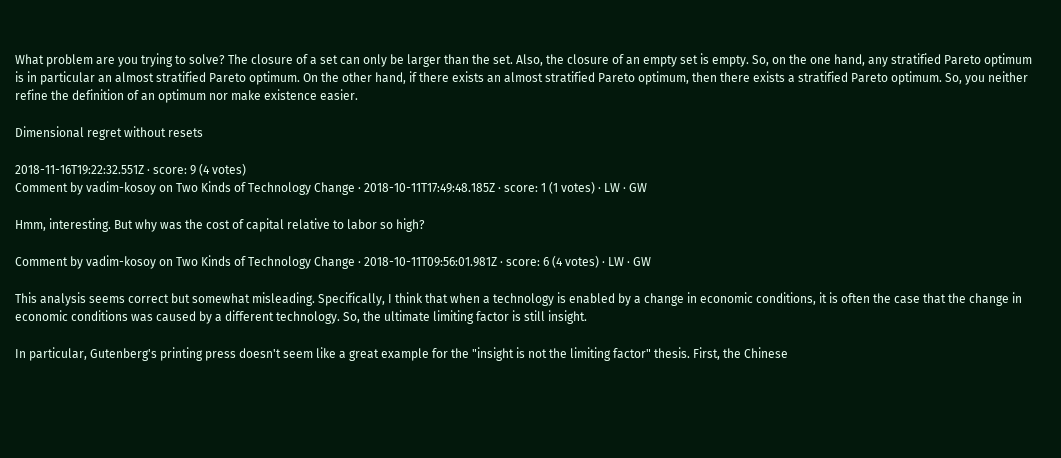What problem are you trying to solve? The closure of a set can only be larger than the set. Also, the closure of an empty set is empty. So, on the one hand, any stratified Pareto optimum is in particular an almost stratified Pareto optimum. On the other hand, if there exists an almost stratified Pareto optimum, then there exists a stratified Pareto optimum. So, you neither refine the definition of an optimum nor make existence easier.

Dimensional regret without resets

2018-11-16T19:22:32.551Z · score: 9 (4 votes)
Comment by vadim-kosoy on Two Kinds of Technology Change · 2018-10-11T17:49:48.185Z · score: 1 (1 votes) · LW · GW

Hmm, interesting. But why was the cost of capital relative to labor so high?

Comment by vadim-kosoy on Two Kinds of Technology Change · 2018-10-11T09:56:01.981Z · score: 6 (4 votes) · LW · GW

This analysis seems correct but somewhat misleading. Specifically, I think that when a technology is enabled by a change in economic conditions, it is often the case that the change in economic conditions was caused by a different technology. So, the ultimate limiting factor is still insight.

In particular, Gutenberg's printing press doesn't seem like a great example for the "insight is not the limiting factor" thesis. First, the Chinese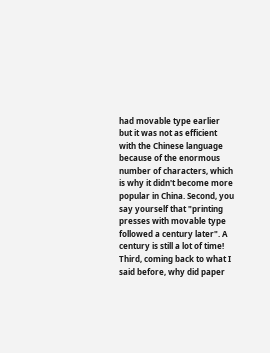had movable type earlier but it was not as efficient with the Chinese language because of the enormous number of characters, which is why it didn't become more popular in China. Second, you say yourself that "printing presses with movable type followed a century later". A century is still a lot of time! Third, coming back to what I said before, why did paper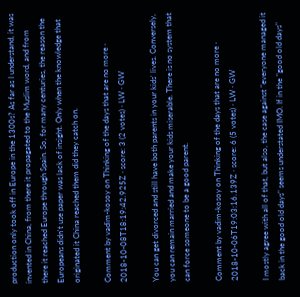production only took off in Europe in the 1300s? As far as I understand, it was invented in China, from there it propagated to the Muslim word, and from there it reached Europe through Spain. So, for many centuries, the reason the Europeans didn't use paper was lack of insight. Only when the knowledge that originated it China reached them did they catch on.

Comment by vadim-kosoy on Thinking of the days that are no more · 2018-10-08T18:19:42.925Z · score: 3 (2 votes) · LW · GW

You can get divorced and still have both parents in your kids' lives. Conversely, you can remain married and make your kids miserable. There is no system that can force someone to be a good parent.

Comment by vadim-kosoy on Thinking of the days that are no more · 2018-10-06T19:03:16.139Z · score: 6 (5 votes) · LW · GW

I mostly agree with all of that, but also, the case against "everyone managed it back in the good old days" seems understated IMO. If in the "good old days"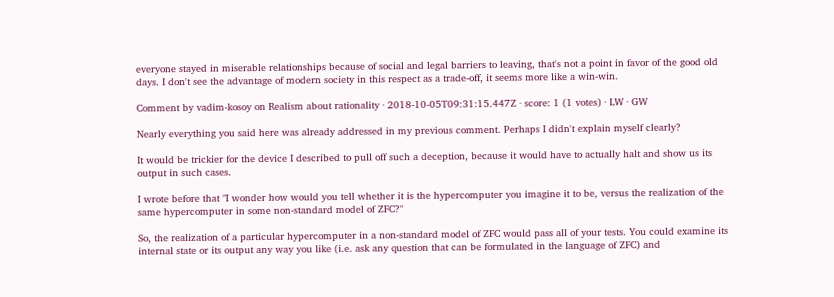everyone stayed in miserable relationships because of social and legal barriers to leaving, that's not a point in favor of the good old days. I don't see the advantage of modern society in this respect as a trade-off, it seems more like a win-win.

Comment by vadim-kosoy on Realism about rationality · 2018-10-05T09:31:15.447Z · score: 1 (1 votes) · LW · GW

Nearly everything you said here was already addressed in my previous comment. Perhaps I didn't explain myself clearly?

It would be trickier for the device I described to pull off such a deception, because it would have to actually halt and show us its output in such cases.

I wrote before that "I wonder how would you tell whether it is the hypercomputer you imagine it to be, versus the realization of the same hypercomputer in some non-standard model of ZFC?"

So, the realization of a particular hypercomputer in a non-standard model of ZFC would pass all of your tests. You could examine its internal state or its output any way you like (i.e. ask any question that can be formulated in the language of ZFC) and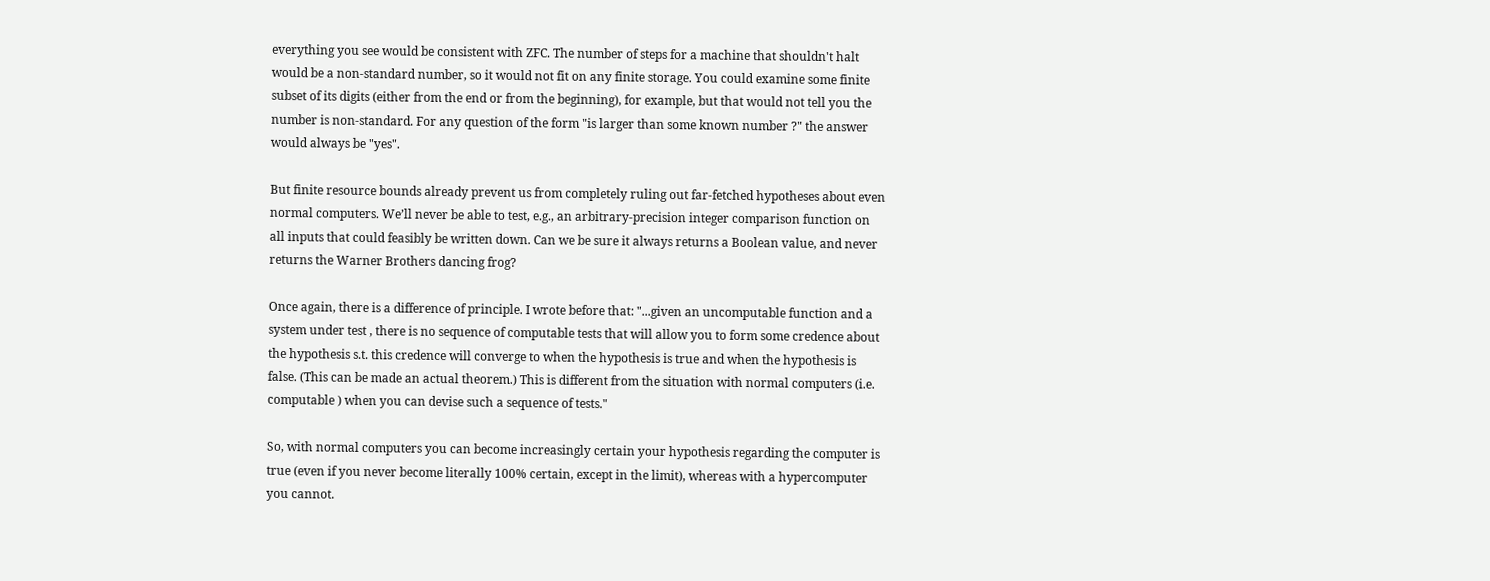everything you see would be consistent with ZFC. The number of steps for a machine that shouldn't halt would be a non-standard number, so it would not fit on any finite storage. You could examine some finite subset of its digits (either from the end or from the beginning), for example, but that would not tell you the number is non-standard. For any question of the form "is larger than some known number ?" the answer would always be "yes".

But finite resource bounds already prevent us from completely ruling out far-fetched hypotheses about even normal computers. We’ll never be able to test, e.g., an arbitrary-precision integer comparison function on all inputs that could feasibly be written down. Can we be sure it always returns a Boolean value, and never returns the Warner Brothers dancing frog?

Once again, there is a difference of principle. I wrote before that: "...given an uncomputable function and a system under test , there is no sequence of computable tests that will allow you to form some credence about the hypothesis s.t. this credence will converge to when the hypothesis is true and when the hypothesis is false. (This can be made an actual theorem.) This is different from the situation with normal computers (i.e. computable ) when you can devise such a sequence of tests."

So, with normal computers you can become increasingly certain your hypothesis regarding the computer is true (even if you never become literally 100% certain, except in the limit), whereas with a hypercomputer you cannot.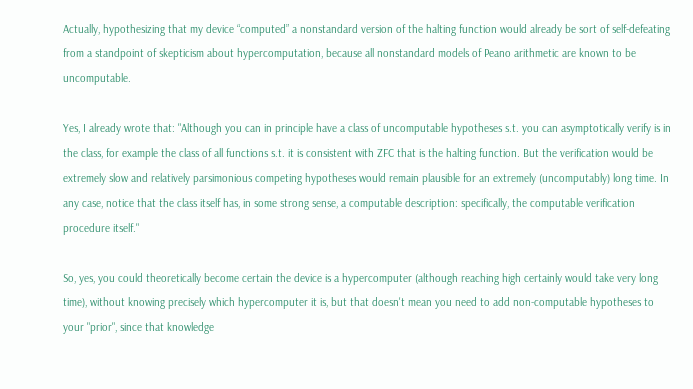Actually, hypothesizing that my device “computed” a nonstandard version of the halting function would already be sort of self-defeating from a standpoint of skepticism about hypercomputation, because all nonstandard models of Peano arithmetic are known to be uncomputable.

Yes, I already wrote that: "Although you can in principle have a class of uncomputable hypotheses s.t. you can asymptotically verify is in the class, for example the class of all functions s.t. it is consistent with ZFC that is the halting function. But the verification would be extremely slow and relatively parsimonious competing hypotheses would remain plausible for an extremely (uncomputably) long time. In any case, notice that the class itself has, in some strong sense, a computable description: specifically, the computable verification procedure itself."

So, yes, you could theoretically become certain the device is a hypercomputer (although reaching high certainly would take very long time), without knowing precisely which hypercomputer it is, but that doesn't mean you need to add non-computable hypotheses to your "prior", since that knowledge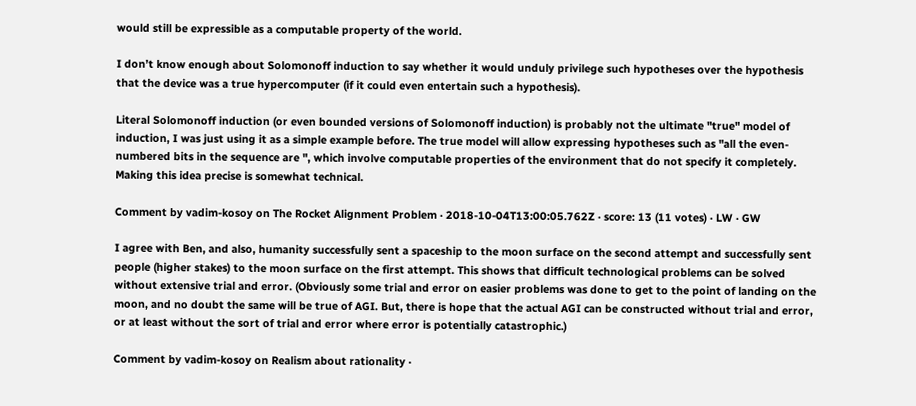would still be expressible as a computable property of the world.

I don’t know enough about Solomonoff induction to say whether it would unduly privilege such hypotheses over the hypothesis that the device was a true hypercomputer (if it could even entertain such a hypothesis).

Literal Solomonoff induction (or even bounded versions of Solomonoff induction) is probably not the ultimate "true" model of induction, I was just using it as a simple example before. The true model will allow expressing hypotheses such as "all the even-numbered bits in the sequence are ", which involve computable properties of the environment that do not specify it completely. Making this idea precise is somewhat technical.

Comment by vadim-kosoy on The Rocket Alignment Problem · 2018-10-04T13:00:05.762Z · score: 13 (11 votes) · LW · GW

I agree with Ben, and also, humanity successfully sent a spaceship to the moon surface on the second attempt and successfully sent people (higher stakes) to the moon surface on the first attempt. This shows that difficult technological problems can be solved without extensive trial and error. (Obviously some trial and error on easier problems was done to get to the point of landing on the moon, and no doubt the same will be true of AGI. But, there is hope that the actual AGI can be constructed without trial and error, or at least without the sort of trial and error where error is potentially catastrophic.)

Comment by vadim-kosoy on Realism about rationality ·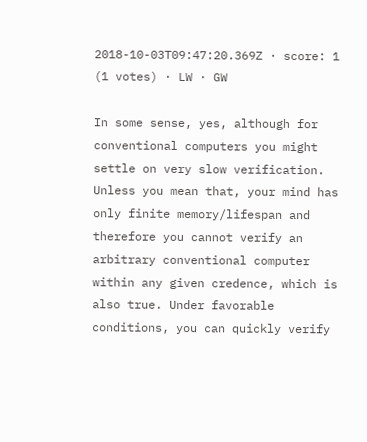2018-10-03T09:47:20.369Z · score: 1 (1 votes) · LW · GW

In some sense, yes, although for conventional computers you might settle on very slow verification. Unless you mean that, your mind has only finite memory/lifespan and therefore you cannot verify an arbitrary conventional computer within any given credence, which is also true. Under favorable conditions, you can quickly verify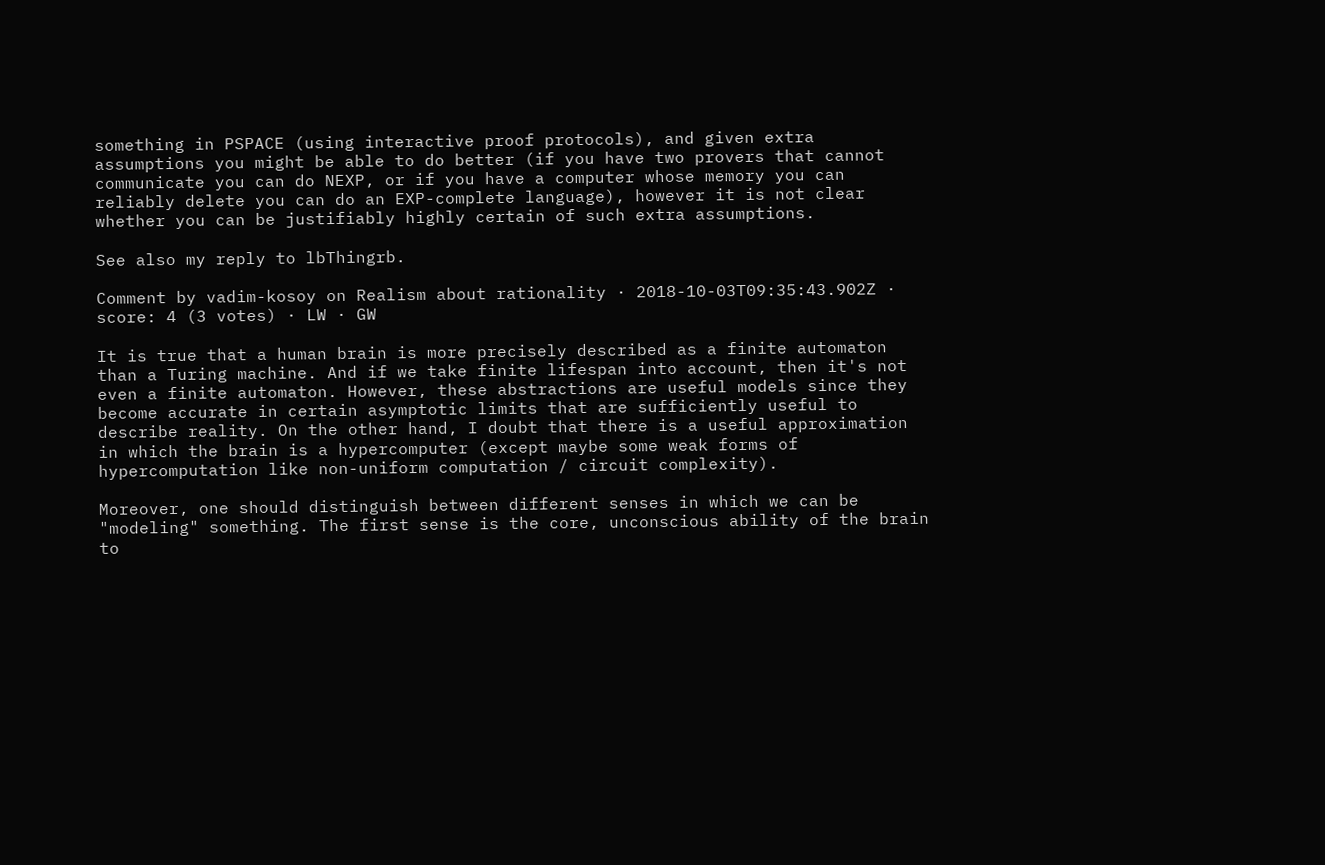something in PSPACE (using interactive proof protocols), and given extra assumptions you might be able to do better (if you have two provers that cannot communicate you can do NEXP, or if you have a computer whose memory you can reliably delete you can do an EXP-complete language), however it is not clear whether you can be justifiably highly certain of such extra assumptions.

See also my reply to lbThingrb.

Comment by vadim-kosoy on Realism about rationality · 2018-10-03T09:35:43.902Z · score: 4 (3 votes) · LW · GW

It is true that a human brain is more precisely described as a finite automaton than a Turing machine. And if we take finite lifespan into account, then it's not even a finite automaton. However, these abstractions are useful models since they become accurate in certain asymptotic limits that are sufficiently useful to describe reality. On the other hand, I doubt that there is a useful approximation in which the brain is a hypercomputer (except maybe some weak forms of hypercomputation like non-uniform computation / circuit complexity).

Moreover, one should distinguish between different senses in which we can be "modeling" something. The first sense is the core, unconscious ability of the brain to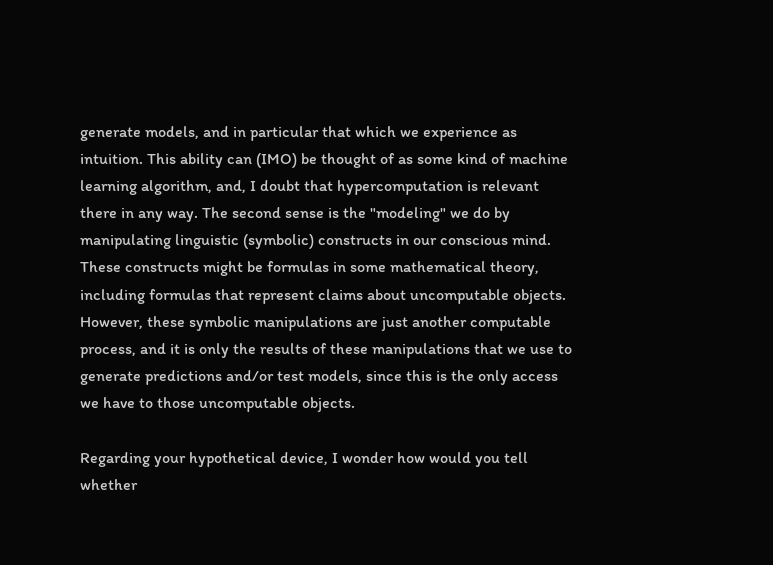generate models, and in particular that which we experience as intuition. This ability can (IMO) be thought of as some kind of machine learning algorithm, and, I doubt that hypercomputation is relevant there in any way. The second sense is the "modeling" we do by manipulating linguistic (symbolic) constructs in our conscious mind. These constructs might be formulas in some mathematical theory, including formulas that represent claims about uncomputable objects. However, these symbolic manipulations are just another computable process, and it is only the results of these manipulations that we use to generate predictions and/or test models, since this is the only access we have to those uncomputable objects.

Regarding your hypothetical device, I wonder how would you tell whether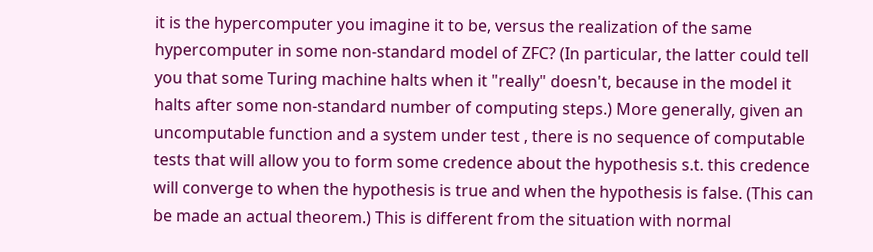it is the hypercomputer you imagine it to be, versus the realization of the same hypercomputer in some non-standard model of ZFC? (In particular, the latter could tell you that some Turing machine halts when it "really" doesn't, because in the model it halts after some non-standard number of computing steps.) More generally, given an uncomputable function and a system under test , there is no sequence of computable tests that will allow you to form some credence about the hypothesis s.t. this credence will converge to when the hypothesis is true and when the hypothesis is false. (This can be made an actual theorem.) This is different from the situation with normal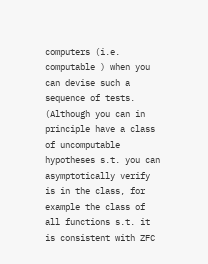computers (i.e. computable ) when you can devise such a sequence of tests. (Although you can in principle have a class of uncomputable hypotheses s.t. you can asymptotically verify is in the class, for example the class of all functions s.t. it is consistent with ZFC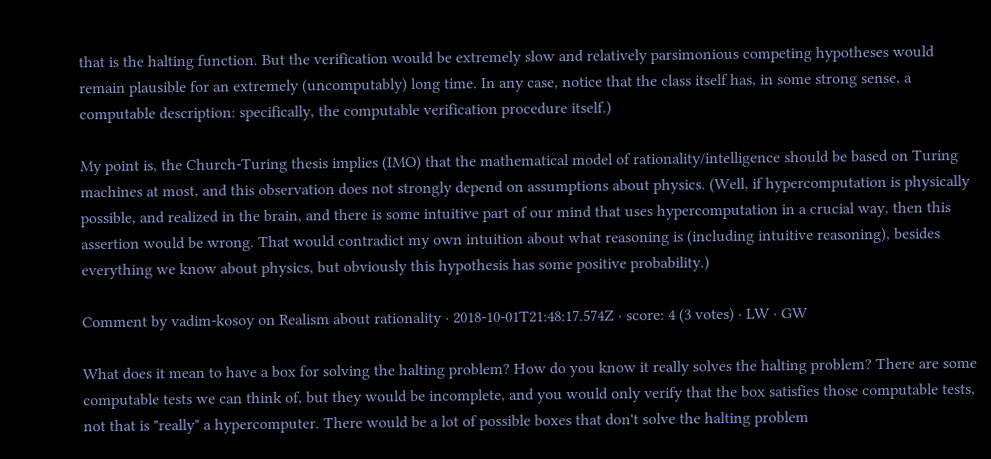that is the halting function. But the verification would be extremely slow and relatively parsimonious competing hypotheses would remain plausible for an extremely (uncomputably) long time. In any case, notice that the class itself has, in some strong sense, a computable description: specifically, the computable verification procedure itself.)

My point is, the Church-Turing thesis implies (IMO) that the mathematical model of rationality/intelligence should be based on Turing machines at most, and this observation does not strongly depend on assumptions about physics. (Well, if hypercomputation is physically possible, and realized in the brain, and there is some intuitive part of our mind that uses hypercomputation in a crucial way, then this assertion would be wrong. That would contradict my own intuition about what reasoning is (including intuitive reasoning), besides everything we know about physics, but obviously this hypothesis has some positive probability.)

Comment by vadim-kosoy on Realism about rationality · 2018-10-01T21:48:17.574Z · score: 4 (3 votes) · LW · GW

What does it mean to have a box for solving the halting problem? How do you know it really solves the halting problem? There are some computable tests we can think of, but they would be incomplete, and you would only verify that the box satisfies those computable tests, not that is "really" a hypercomputer. There would be a lot of possible boxes that don't solve the halting problem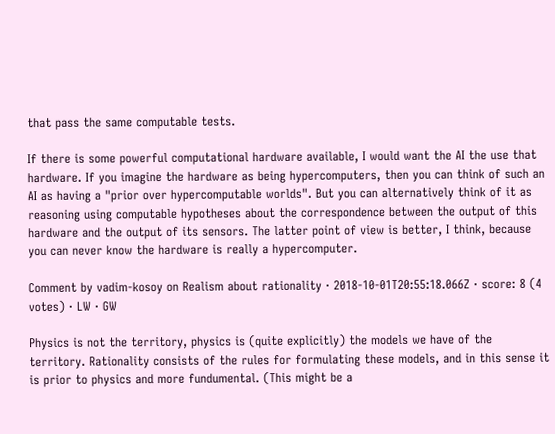that pass the same computable tests.

If there is some powerful computational hardware available, I would want the AI the use that hardware. If you imagine the hardware as being hypercomputers, then you can think of such an AI as having a "prior over hypercomputable worlds". But you can alternatively think of it as reasoning using computable hypotheses about the correspondence between the output of this hardware and the output of its sensors. The latter point of view is better, I think, because you can never know the hardware is really a hypercomputer.

Comment by vadim-kosoy on Realism about rationality · 2018-10-01T20:55:18.066Z · score: 8 (4 votes) · LW · GW

Physics is not the territory, physics is (quite explicitly) the models we have of the territory. Rationality consists of the rules for formulating these models, and in this sense it is prior to physics and more fundumental. (This might be a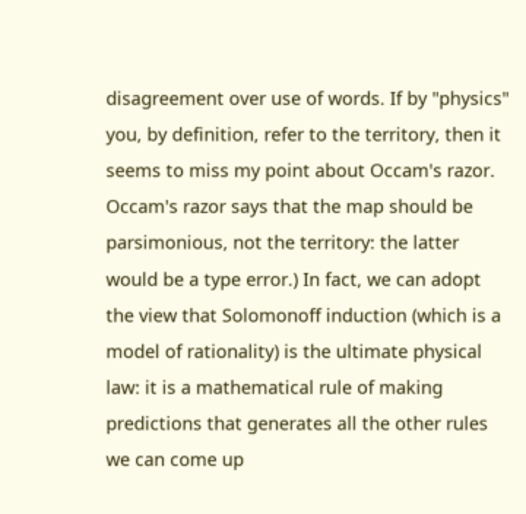disagreement over use of words. If by "physics" you, by definition, refer to the territory, then it seems to miss my point about Occam's razor. Occam's razor says that the map should be parsimonious, not the territory: the latter would be a type error.) In fact, we can adopt the view that Solomonoff induction (which is a model of rationality) is the ultimate physical law: it is a mathematical rule of making predictions that generates all the other rules we can come up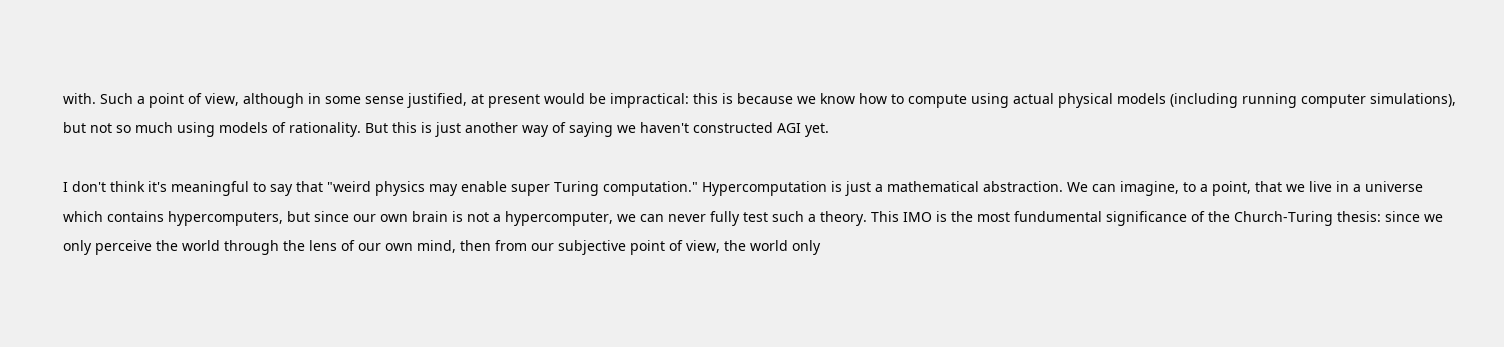with. Such a point of view, although in some sense justified, at present would be impractical: this is because we know how to compute using actual physical models (including running computer simulations), but not so much using models of rationality. But this is just another way of saying we haven't constructed AGI yet.

I don't think it's meaningful to say that "weird physics may enable super Turing computation." Hypercomputation is just a mathematical abstraction. We can imagine, to a point, that we live in a universe which contains hypercomputers, but since our own brain is not a hypercomputer, we can never fully test such a theory. This IMO is the most fundumental significance of the Church-Turing thesis: since we only perceive the world through the lens of our own mind, then from our subjective point of view, the world only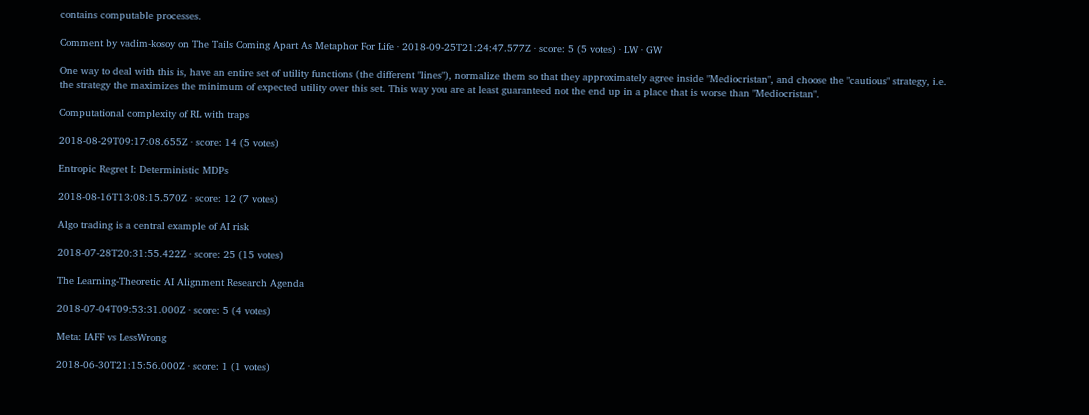contains computable processes.

Comment by vadim-kosoy on The Tails Coming Apart As Metaphor For Life · 2018-09-25T21:24:47.577Z · score: 5 (5 votes) · LW · GW

One way to deal with this is, have an entire set of utility functions (the different "lines"), normalize them so that they approximately agree inside "Mediocristan", and choose the "cautious" strategy, i.e. the strategy the maximizes the minimum of expected utility over this set. This way you are at least guaranteed not the end up in a place that is worse than "Mediocristan".

Computational complexity of RL with traps

2018-08-29T09:17:08.655Z · score: 14 (5 votes)

Entropic Regret I: Deterministic MDPs

2018-08-16T13:08:15.570Z · score: 12 (7 votes)

Algo trading is a central example of AI risk

2018-07-28T20:31:55.422Z · score: 25 (15 votes)

The Learning-Theoretic AI Alignment Research Agenda

2018-07-04T09:53:31.000Z · score: 5 (4 votes)

Meta: IAFF vs LessWrong

2018-06-30T21:15:56.000Z · score: 1 (1 votes)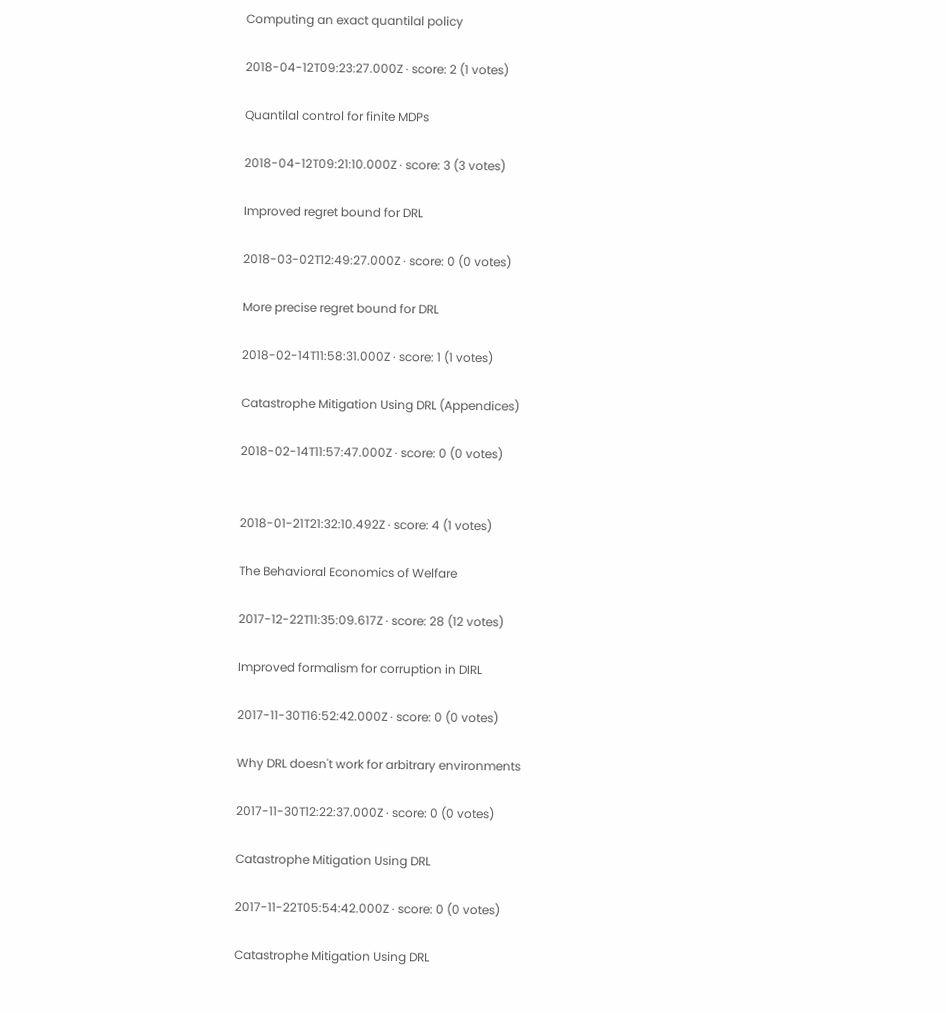Computing an exact quantilal policy

2018-04-12T09:23:27.000Z · score: 2 (1 votes)

Quantilal control for finite MDPs

2018-04-12T09:21:10.000Z · score: 3 (3 votes)

Improved regret bound for DRL

2018-03-02T12:49:27.000Z · score: 0 (0 votes)

More precise regret bound for DRL

2018-02-14T11:58:31.000Z · score: 1 (1 votes)

Catastrophe Mitigation Using DRL (Appendices)

2018-02-14T11:57:47.000Z · score: 0 (0 votes)


2018-01-21T21:32:10.492Z · score: 4 (1 votes)

The Behavioral Economics of Welfare

2017-12-22T11:35:09.617Z · score: 28 (12 votes)

Improved formalism for corruption in DIRL

2017-11-30T16:52:42.000Z · score: 0 (0 votes)

Why DRL doesn't work for arbitrary environments

2017-11-30T12:22:37.000Z · score: 0 (0 votes)

Catastrophe Mitigation Using DRL

2017-11-22T05:54:42.000Z · score: 0 (0 votes)

Catastrophe Mitigation Using DRL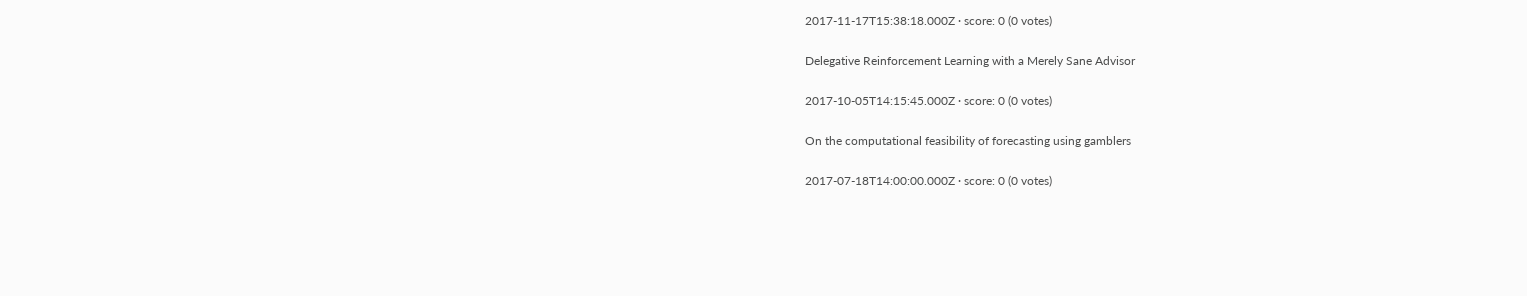2017-11-17T15:38:18.000Z · score: 0 (0 votes)

Delegative Reinforcement Learning with a Merely Sane Advisor

2017-10-05T14:15:45.000Z · score: 0 (0 votes)

On the computational feasibility of forecasting using gamblers

2017-07-18T14:00:00.000Z · score: 0 (0 votes)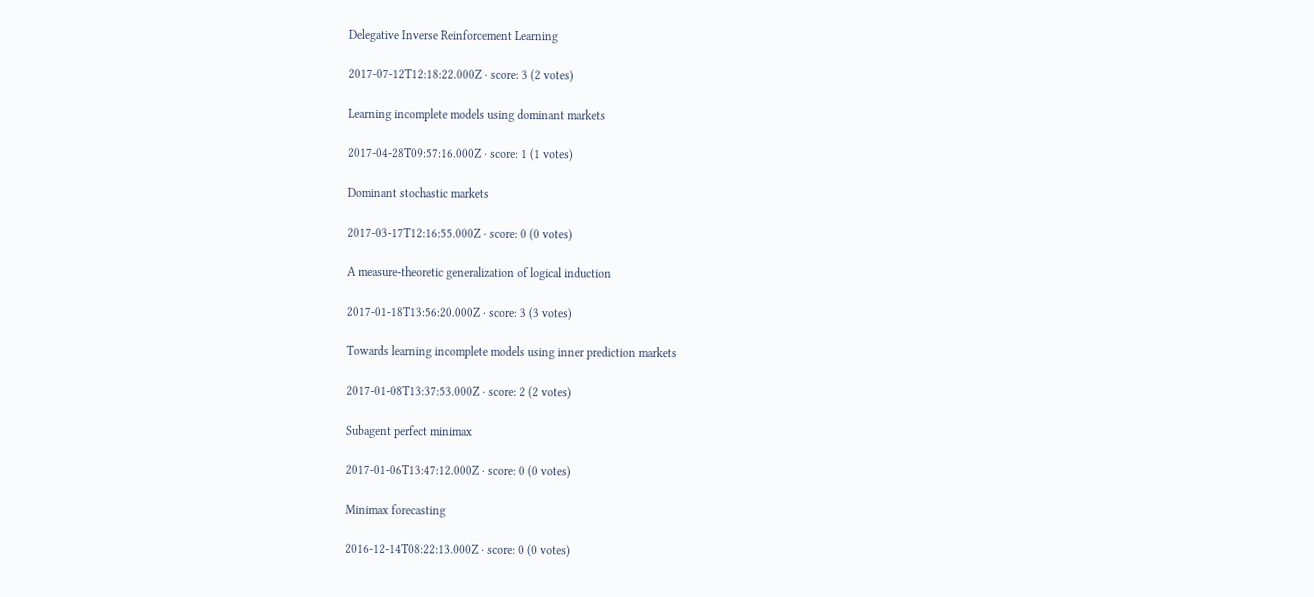Delegative Inverse Reinforcement Learning

2017-07-12T12:18:22.000Z · score: 3 (2 votes)

Learning incomplete models using dominant markets

2017-04-28T09:57:16.000Z · score: 1 (1 votes)

Dominant stochastic markets

2017-03-17T12:16:55.000Z · score: 0 (0 votes)

A measure-theoretic generalization of logical induction

2017-01-18T13:56:20.000Z · score: 3 (3 votes)

Towards learning incomplete models using inner prediction markets

2017-01-08T13:37:53.000Z · score: 2 (2 votes)

Subagent perfect minimax

2017-01-06T13:47:12.000Z · score: 0 (0 votes)

Minimax forecasting

2016-12-14T08:22:13.000Z · score: 0 (0 votes)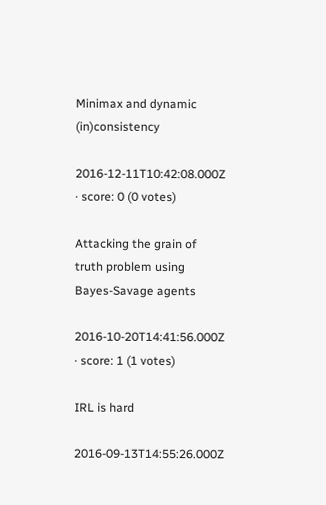Minimax and dynamic (in)consistency

2016-12-11T10:42:08.000Z · score: 0 (0 votes)

Attacking the grain of truth problem using Bayes-Savage agents

2016-10-20T14:41:56.000Z · score: 1 (1 votes)

IRL is hard

2016-09-13T14:55:26.000Z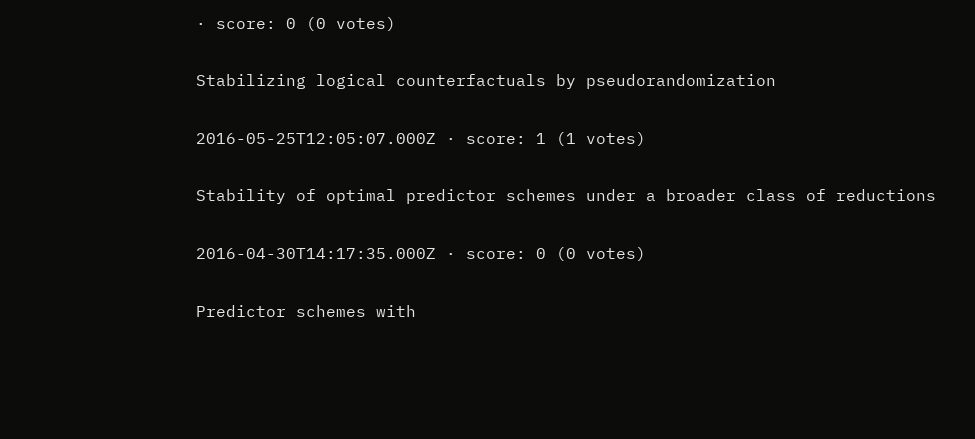· score: 0 (0 votes)

Stabilizing logical counterfactuals by pseudorandomization

2016-05-25T12:05:07.000Z · score: 1 (1 votes)

Stability of optimal predictor schemes under a broader class of reductions

2016-04-30T14:17:35.000Z · score: 0 (0 votes)

Predictor schemes with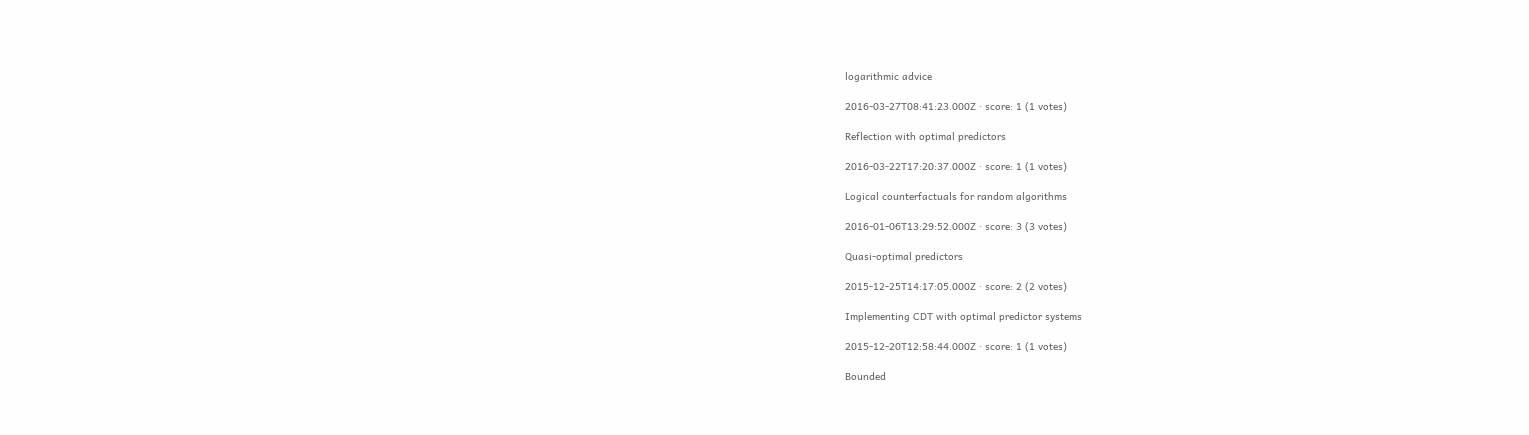logarithmic advice

2016-03-27T08:41:23.000Z · score: 1 (1 votes)

Reflection with optimal predictors

2016-03-22T17:20:37.000Z · score: 1 (1 votes)

Logical counterfactuals for random algorithms

2016-01-06T13:29:52.000Z · score: 3 (3 votes)

Quasi-optimal predictors

2015-12-25T14:17:05.000Z · score: 2 (2 votes)

Implementing CDT with optimal predictor systems

2015-12-20T12:58:44.000Z · score: 1 (1 votes)

Bounded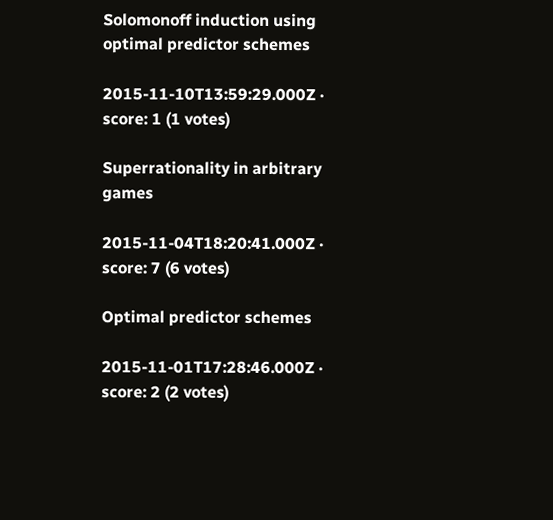Solomonoff induction using optimal predictor schemes

2015-11-10T13:59:29.000Z · score: 1 (1 votes)

Superrationality in arbitrary games

2015-11-04T18:20:41.000Z · score: 7 (6 votes)

Optimal predictor schemes

2015-11-01T17:28:46.000Z · score: 2 (2 votes)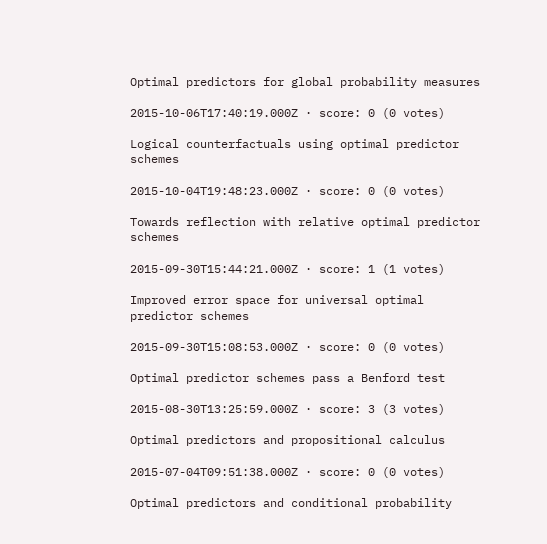Optimal predictors for global probability measures

2015-10-06T17:40:19.000Z · score: 0 (0 votes)

Logical counterfactuals using optimal predictor schemes

2015-10-04T19:48:23.000Z · score: 0 (0 votes)

Towards reflection with relative optimal predictor schemes

2015-09-30T15:44:21.000Z · score: 1 (1 votes)

Improved error space for universal optimal predictor schemes

2015-09-30T15:08:53.000Z · score: 0 (0 votes)

Optimal predictor schemes pass a Benford test

2015-08-30T13:25:59.000Z · score: 3 (3 votes)

Optimal predictors and propositional calculus

2015-07-04T09:51:38.000Z · score: 0 (0 votes)

Optimal predictors and conditional probability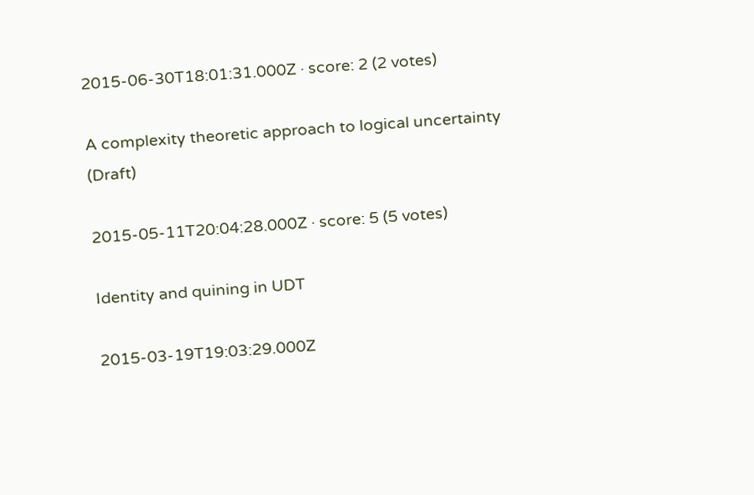2015-06-30T18:01:31.000Z · score: 2 (2 votes)

A complexity theoretic approach to logical uncertainty (Draft)

2015-05-11T20:04:28.000Z · score: 5 (5 votes)

Identity and quining in UDT

2015-03-19T19:03:29.000Z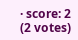· score: 2 (2 votes)